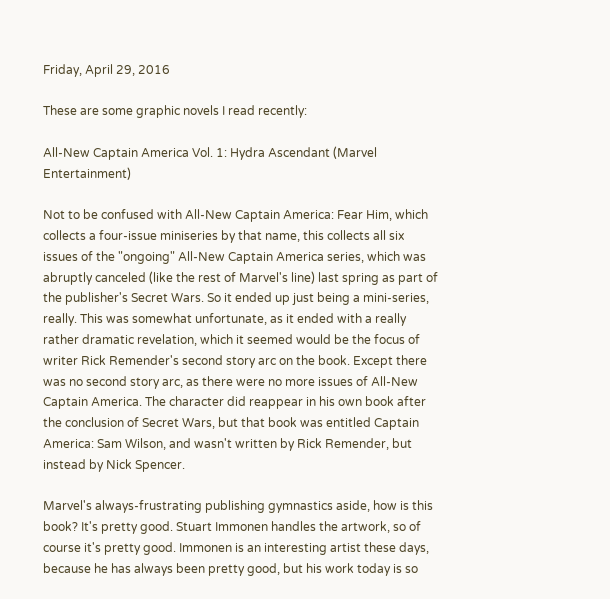Friday, April 29, 2016

These are some graphic novels I read recently:

All-New Captain America Vol. 1: Hydra Ascendant (Marvel Entertainment)

Not to be confused with All-New Captain America: Fear Him, which collects a four-issue miniseries by that name, this collects all six issues of the "ongoing" All-New Captain America series, which was abruptly canceled (like the rest of Marvel's line) last spring as part of the publisher's Secret Wars. So it ended up just being a mini-series, really. This was somewhat unfortunate, as it ended with a really rather dramatic revelation, which it seemed would be the focus of writer Rick Remender's second story arc on the book. Except there was no second story arc, as there were no more issues of All-New Captain America. The character did reappear in his own book after the conclusion of Secret Wars, but that book was entitled Captain America: Sam Wilson, and wasn't written by Rick Remender, but instead by Nick Spencer.

Marvel's always-frustrating publishing gymnastics aside, how is this book? It's pretty good. Stuart Immonen handles the artwork, so of course it's pretty good. Immonen is an interesting artist these days, because he has always been pretty good, but his work today is so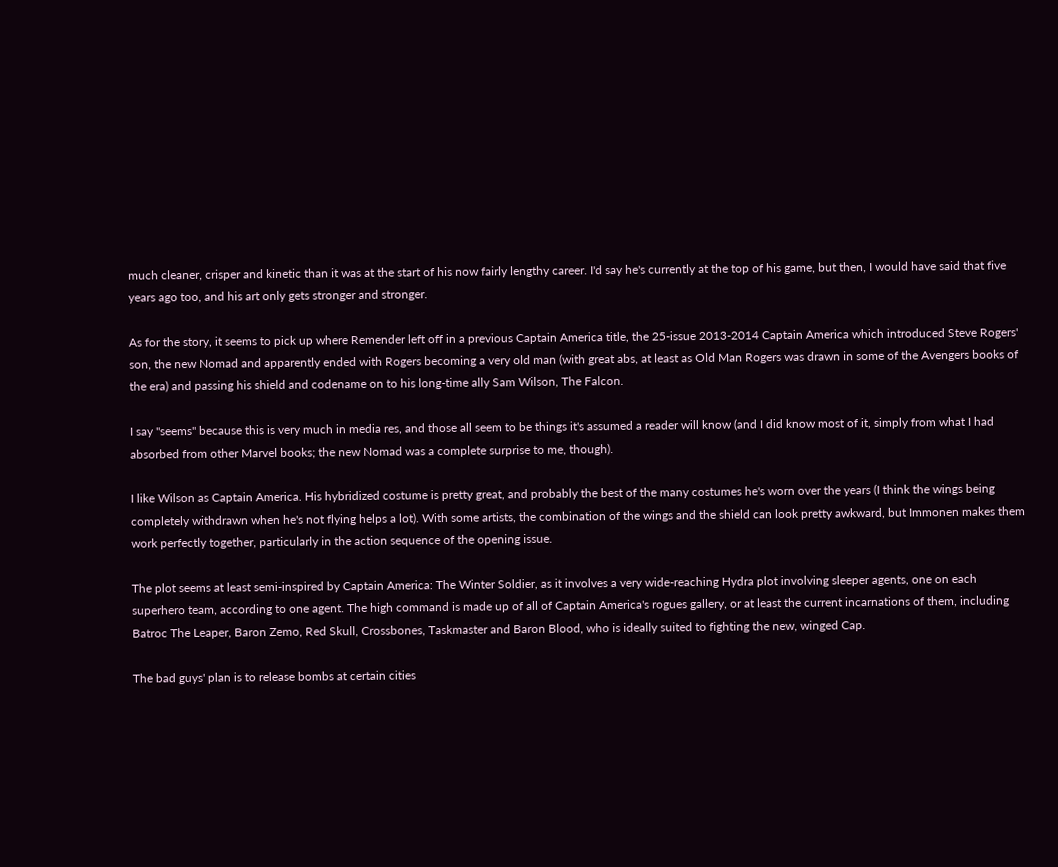much cleaner, crisper and kinetic than it was at the start of his now fairly lengthy career. I'd say he's currently at the top of his game, but then, I would have said that five years ago too, and his art only gets stronger and stronger.

As for the story, it seems to pick up where Remender left off in a previous Captain America title, the 25-issue 2013-2014 Captain America which introduced Steve Rogers' son, the new Nomad and apparently ended with Rogers becoming a very old man (with great abs, at least as Old Man Rogers was drawn in some of the Avengers books of the era) and passing his shield and codename on to his long-time ally Sam Wilson, The Falcon.

I say "seems" because this is very much in media res, and those all seem to be things it's assumed a reader will know (and I did know most of it, simply from what I had absorbed from other Marvel books; the new Nomad was a complete surprise to me, though).

I like Wilson as Captain America. His hybridized costume is pretty great, and probably the best of the many costumes he's worn over the years (I think the wings being completely withdrawn when he's not flying helps a lot). With some artists, the combination of the wings and the shield can look pretty awkward, but Immonen makes them work perfectly together, particularly in the action sequence of the opening issue.

The plot seems at least semi-inspired by Captain America: The Winter Soldier, as it involves a very wide-reaching Hydra plot involving sleeper agents, one on each superhero team, according to one agent. The high command is made up of all of Captain America's rogues gallery, or at least the current incarnations of them, including Batroc The Leaper, Baron Zemo, Red Skull, Crossbones, Taskmaster and Baron Blood, who is ideally suited to fighting the new, winged Cap.

The bad guys' plan is to release bombs at certain cities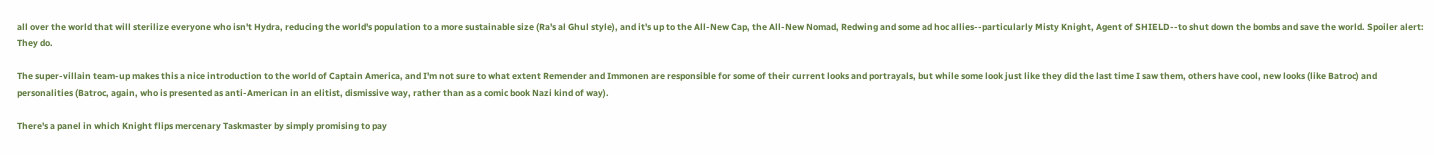all over the world that will sterilize everyone who isn't Hydra, reducing the world's population to a more sustainable size (Ra's al Ghul style), and it's up to the All-New Cap, the All-New Nomad, Redwing and some ad hoc allies--particularly Misty Knight, Agent of SHIELD--to shut down the bombs and save the world. Spoiler alert: They do.

The super-villain team-up makes this a nice introduction to the world of Captain America, and I'm not sure to what extent Remender and Immonen are responsible for some of their current looks and portrayals, but while some look just like they did the last time I saw them, others have cool, new looks (like Batroc) and personalities (Batroc, again, who is presented as anti-American in an elitist, dismissive way, rather than as a comic book Nazi kind of way).

There's a panel in which Knight flips mercenary Taskmaster by simply promising to pay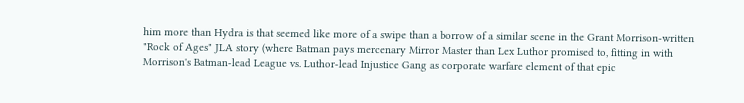him more than Hydra is that seemed like more of a swipe than a borrow of a similar scene in the Grant Morrison-written "Rock of Ages" JLA story (where Batman pays mercenary Mirror Master than Lex Luthor promised to, fitting in with Morrison's Batman-lead League vs. Luthor-lead Injustice Gang as corporate warfare element of that epic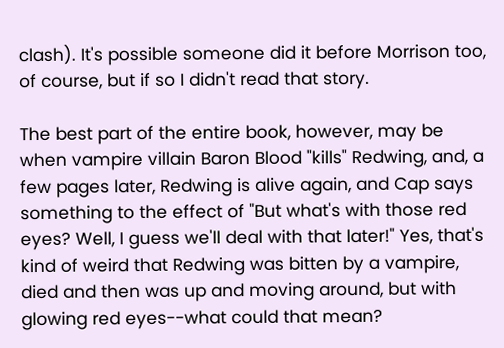clash). It's possible someone did it before Morrison too, of course, but if so I didn't read that story.

The best part of the entire book, however, may be when vampire villain Baron Blood "kills" Redwing, and, a few pages later, Redwing is alive again, and Cap says something to the effect of "But what's with those red eyes? Well, I guess we'll deal with that later!" Yes, that's kind of weird that Redwing was bitten by a vampire, died and then was up and moving around, but with glowing red eyes--what could that mean?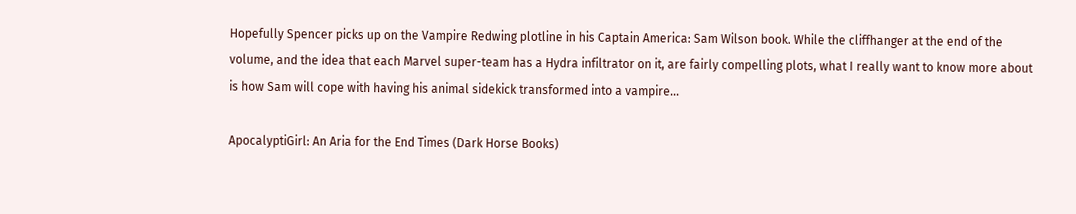Hopefully Spencer picks up on the Vampire Redwing plotline in his Captain America: Sam Wilson book. While the cliffhanger at the end of the volume, and the idea that each Marvel super-team has a Hydra infiltrator on it, are fairly compelling plots, what I really want to know more about is how Sam will cope with having his animal sidekick transformed into a vampire...

ApocalyptiGirl: An Aria for the End Times (Dark Horse Books)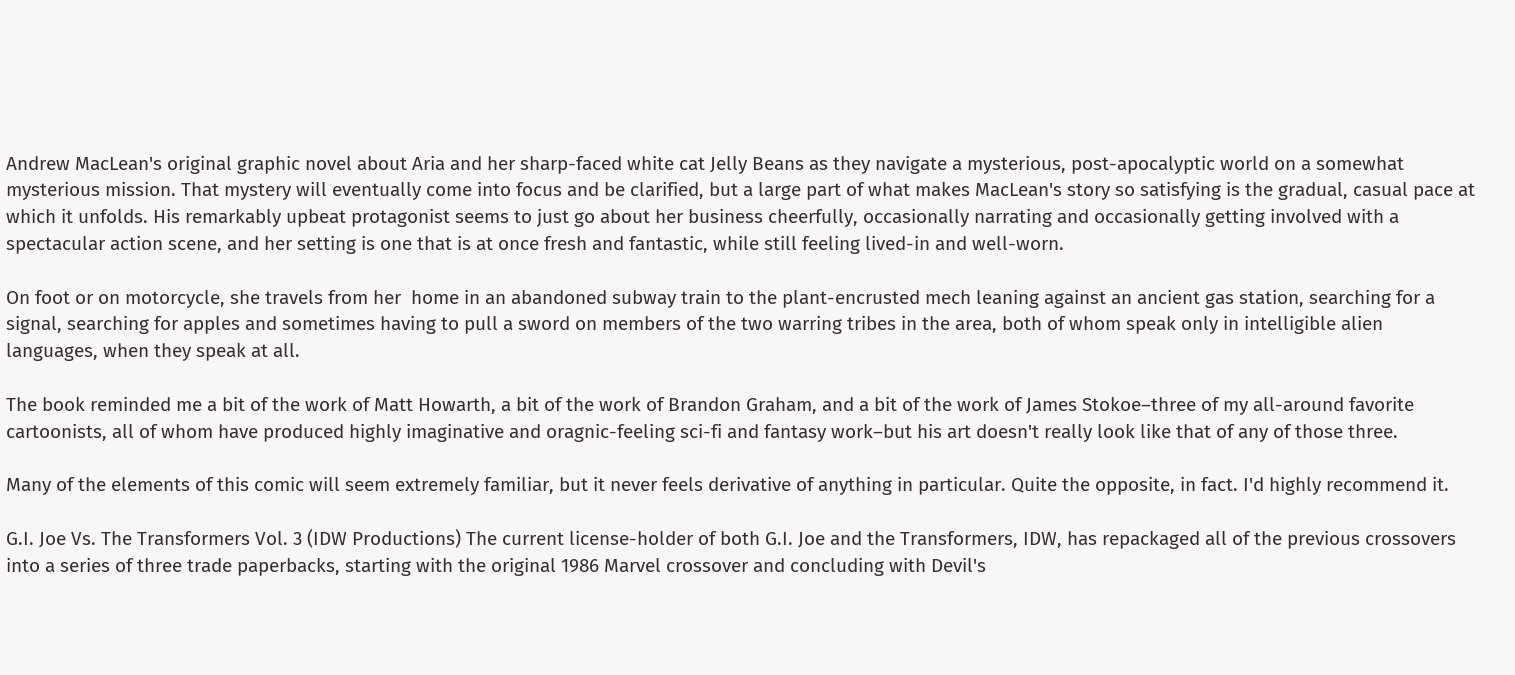Andrew MacLean's original graphic novel about Aria and her sharp-faced white cat Jelly Beans as they navigate a mysterious, post-apocalyptic world on a somewhat mysterious mission. That mystery will eventually come into focus and be clarified, but a large part of what makes MacLean's story so satisfying is the gradual, casual pace at which it unfolds. His remarkably upbeat protagonist seems to just go about her business cheerfully, occasionally narrating and occasionally getting involved with a spectacular action scene, and her setting is one that is at once fresh and fantastic, while still feeling lived-in and well-worn.

On foot or on motorcycle, she travels from her  home in an abandoned subway train to the plant-encrusted mech leaning against an ancient gas station, searching for a signal, searching for apples and sometimes having to pull a sword on members of the two warring tribes in the area, both of whom speak only in intelligible alien languages, when they speak at all.

The book reminded me a bit of the work of Matt Howarth, a bit of the work of Brandon Graham, and a bit of the work of James Stokoe–three of my all-around favorite cartoonists, all of whom have produced highly imaginative and oragnic-feeling sci-fi and fantasy work–but his art doesn't really look like that of any of those three.

Many of the elements of this comic will seem extremely familiar, but it never feels derivative of anything in particular. Quite the opposite, in fact. I'd highly recommend it.

G.I. Joe Vs. The Transformers Vol. 3 (IDW Productions) The current license-holder of both G.I. Joe and the Transformers, IDW, has repackaged all of the previous crossovers into a series of three trade paperbacks, starting with the original 1986 Marvel crossover and concluding with Devil's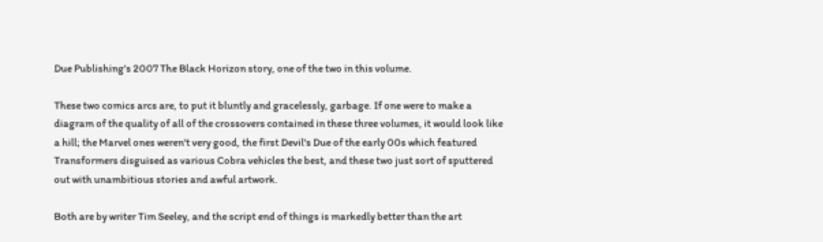Due Publishing's 2007 The Black Horizon story, one of the two in this volume.

These two comics arcs are, to put it bluntly and gracelessly, garbage. If one were to make a diagram of the quality of all of the crossovers contained in these three volumes, it would look like a hill; the Marvel ones weren't very good, the first Devil's Due of the early 00s which featured Transformers disguised as various Cobra vehicles the best, and these two just sort of sputtered out with unambitious stories and awful artwork.

Both are by writer Tim Seeley, and the script end of things is markedly better than the art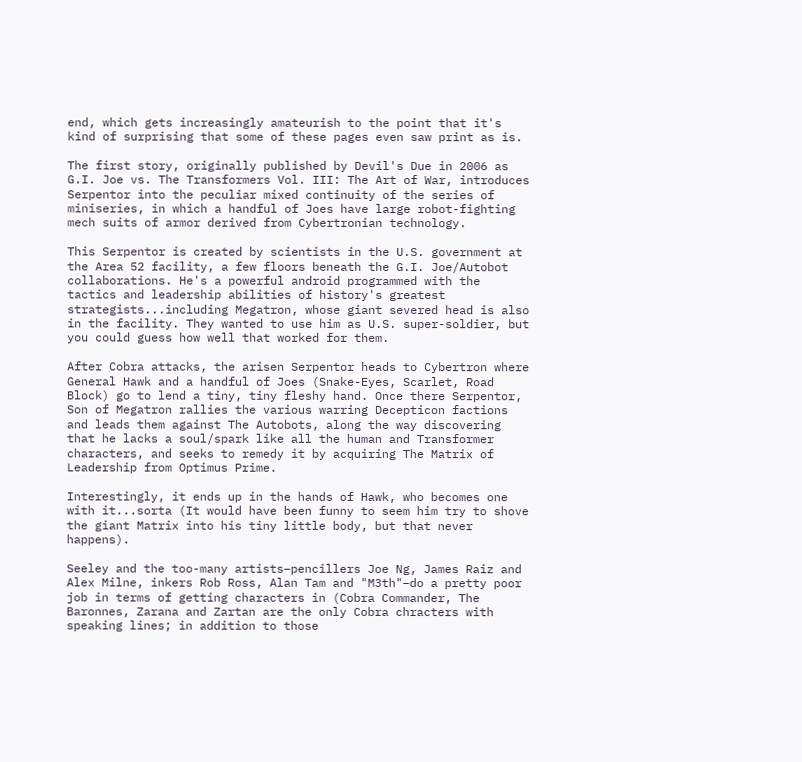end, which gets increasingly amateurish to the point that it's kind of surprising that some of these pages even saw print as is.

The first story, originally published by Devil's Due in 2006 as G.I. Joe vs. The Transformers Vol. III: The Art of War, introduces Serpentor into the peculiar mixed continuity of the series of miniseries, in which a handful of Joes have large robot-fighting mech suits of armor derived from Cybertronian technology.

This Serpentor is created by scientists in the U.S. government at the Area 52 facility, a few floors beneath the G.I. Joe/Autobot collaborations. He's a powerful android programmed with the tactics and leadership abilities of history's greatest strategists...including Megatron, whose giant severed head is also in the facility. They wanted to use him as U.S. super-soldier, but you could guess how well that worked for them.

After Cobra attacks, the arisen Serpentor heads to Cybertron where General Hawk and a handful of Joes (Snake-Eyes, Scarlet, Road Block) go to lend a tiny, tiny fleshy hand. Once there Serpentor, Son of Megatron rallies the various warring Decepticon factions and leads them against The Autobots, along the way discovering that he lacks a soul/spark like all the human and Transformer characters, and seeks to remedy it by acquiring The Matrix of Leadership from Optimus Prime.

Interestingly, it ends up in the hands of Hawk, who becomes one with it...sorta (It would have been funny to seem him try to shove the giant Matrix into his tiny little body, but that never happens).

Seeley and the too-many artists–pencillers Joe Ng, James Raiz and Alex Milne, inkers Rob Ross, Alan Tam and "M3th"–do a pretty poor job in terms of getting characters in (Cobra Commander, The Baronnes, Zarana and Zartan are the only Cobra chracters with speaking lines; in addition to those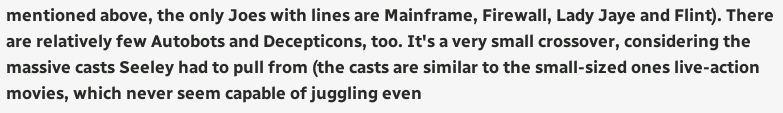mentioned above, the only Joes with lines are Mainframe, Firewall, Lady Jaye and Flint). There are relatively few Autobots and Decepticons, too. It's a very small crossover, considering the massive casts Seeley had to pull from (the casts are similar to the small-sized ones live-action movies, which never seem capable of juggling even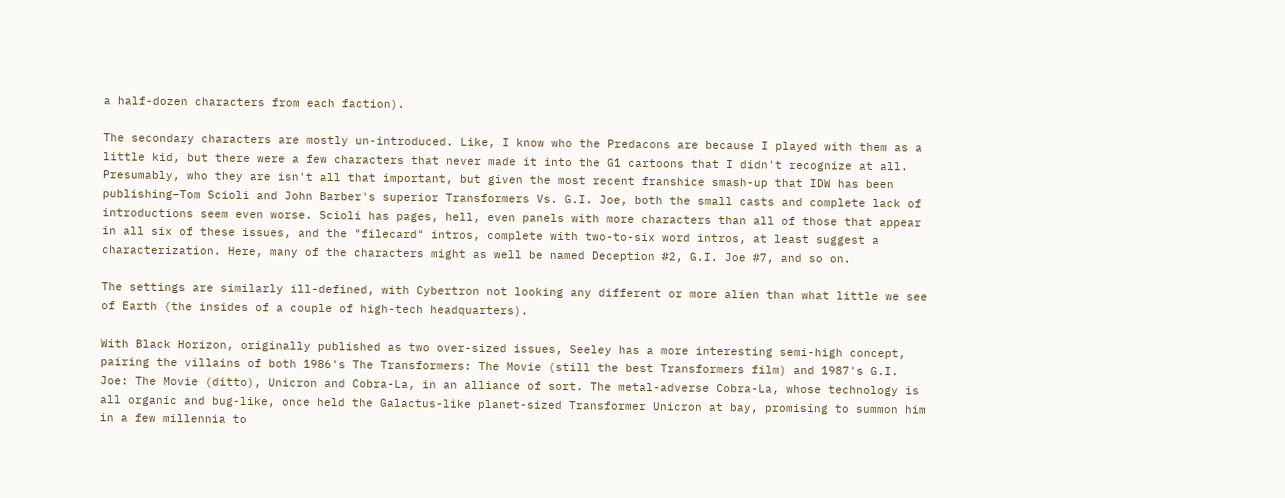a half-dozen characters from each faction).

The secondary characters are mostly un-introduced. Like, I know who the Predacons are because I played with them as a little kid, but there were a few characters that never made it into the G1 cartoons that I didn't recognize at all. Presumably, who they are isn't all that important, but given the most recent franshice smash-up that IDW has been publishing–Tom Scioli and John Barber's superior Transformers Vs. G.I. Joe, both the small casts and complete lack of introductions seem even worse. Scioli has pages, hell, even panels with more characters than all of those that appear in all six of these issues, and the "filecard" intros, complete with two-to-six word intros, at least suggest a characterization. Here, many of the characters might as well be named Deception #2, G.I. Joe #7, and so on.

The settings are similarly ill-defined, with Cybertron not looking any different or more alien than what little we see of Earth (the insides of a couple of high-tech headquarters).

With Black Horizon, originally published as two over-sized issues, Seeley has a more interesting semi-high concept, pairing the villains of both 1986's The Transformers: The Movie (still the best Transformers film) and 1987's G.I. Joe: The Movie (ditto), Unicron and Cobra-La, in an alliance of sort. The metal-adverse Cobra-La, whose technology is all organic and bug-like, once held the Galactus-like planet-sized Transformer Unicron at bay, promising to summon him in a few millennia to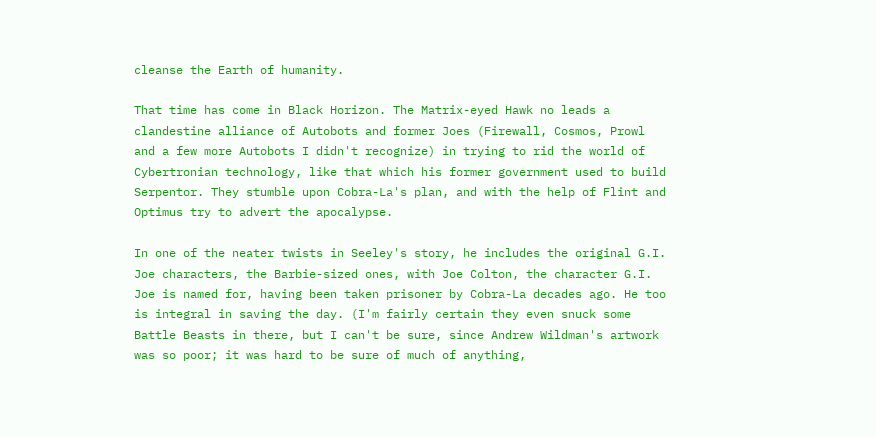cleanse the Earth of humanity.

That time has come in Black Horizon. The Matrix-eyed Hawk no leads a clandestine alliance of Autobots and former Joes (Firewall, Cosmos, Prowl and a few more Autobots I didn't recognize) in trying to rid the world of Cybertronian technology, like that which his former government used to build Serpentor. They stumble upon Cobra-La's plan, and with the help of Flint and Optimus try to advert the apocalypse.

In one of the neater twists in Seeley's story, he includes the original G.I. Joe characters, the Barbie-sized ones, with Joe Colton, the character G.I. Joe is named for, having been taken prisoner by Cobra-La decades ago. He too is integral in saving the day. (I'm fairly certain they even snuck some Battle Beasts in there, but I can't be sure, since Andrew Wildman's artwork was so poor; it was hard to be sure of much of anything,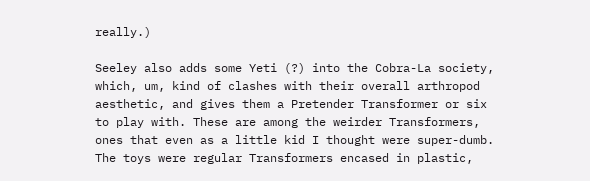really.)

Seeley also adds some Yeti (?) into the Cobra-La society, which, um, kind of clashes with their overall arthropod aesthetic, and gives them a Pretender Transformer or six to play with. These are among the weirder Transformers, ones that even as a little kid I thought were super-dumb. The toys were regular Transformers encased in plastic,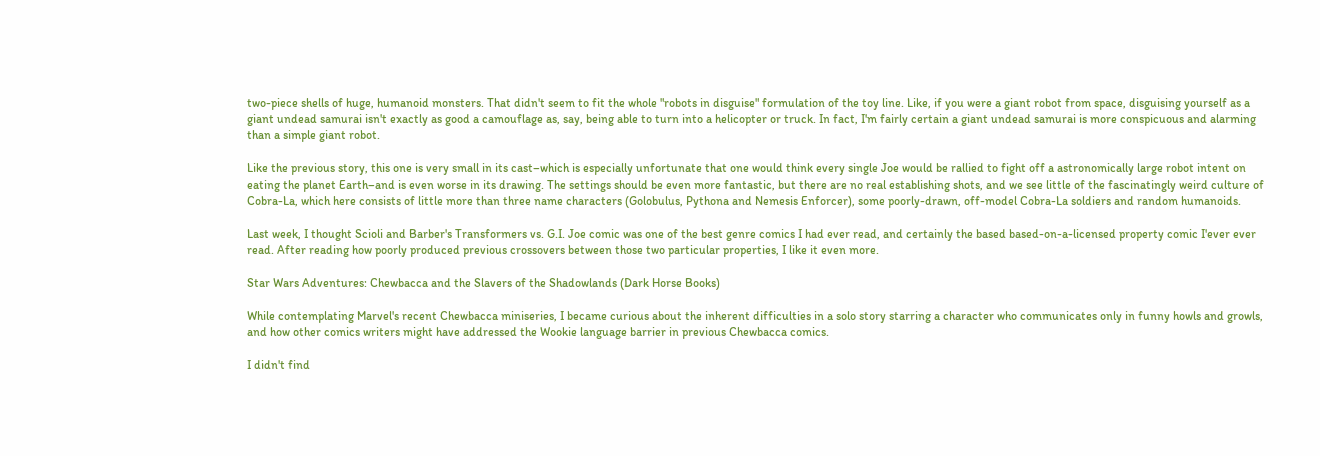two-piece shells of huge, humanoid monsters. That didn't seem to fit the whole "robots in disguise" formulation of the toy line. Like, if you were a giant robot from space, disguising yourself as a giant undead samurai isn't exactly as good a camouflage as, say, being able to turn into a helicopter or truck. In fact, I'm fairly certain a giant undead samurai is more conspicuous and alarming than a simple giant robot.

Like the previous story, this one is very small in its cast–which is especially unfortunate that one would think every single Joe would be rallied to fight off a astronomically large robot intent on eating the planet Earth–and is even worse in its drawing. The settings should be even more fantastic, but there are no real establishing shots, and we see little of the fascinatingly weird culture of Cobra-La, which here consists of little more than three name characters (Golobulus, Pythona and Nemesis Enforcer), some poorly-drawn, off-model Cobra-La soldiers and random humanoids.

Last week, I thought Scioli and Barber's Transformers vs. G.I. Joe comic was one of the best genre comics I had ever read, and certainly the based based-on-a-licensed property comic I'ever ever read. After reading how poorly produced previous crossovers between those two particular properties, I like it even more.

Star Wars Adventures: Chewbacca and the Slavers of the Shadowlands (Dark Horse Books)

While contemplating Marvel's recent Chewbacca miniseries, I became curious about the inherent difficulties in a solo story starring a character who communicates only in funny howls and growls, and how other comics writers might have addressed the Wookie language barrier in previous Chewbacca comics.

I didn't find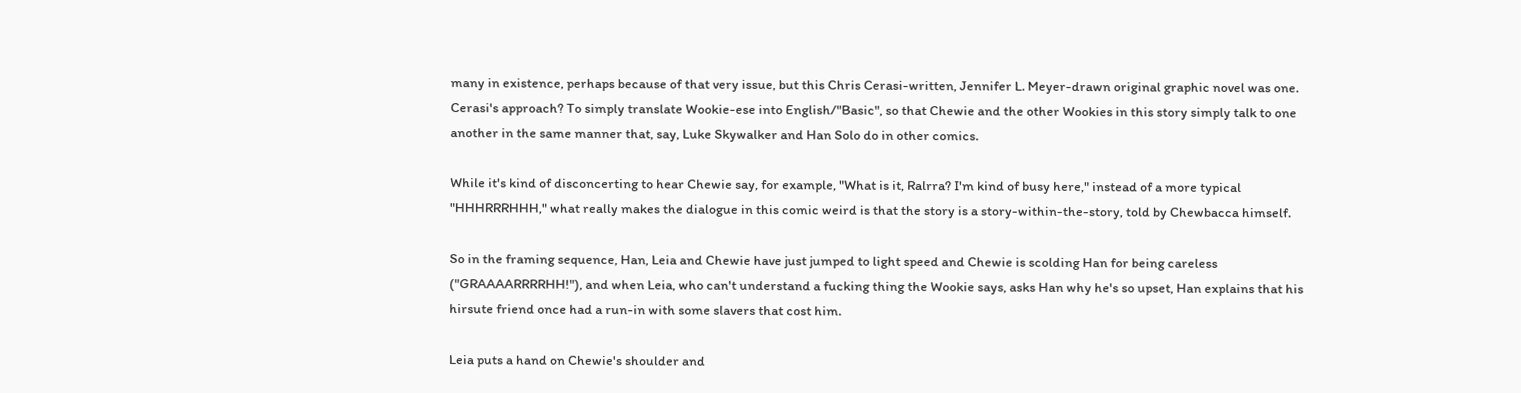many in existence, perhaps because of that very issue, but this Chris Cerasi-written, Jennifer L. Meyer-drawn original graphic novel was one. Cerasi's approach? To simply translate Wookie-ese into English/"Basic", so that Chewie and the other Wookies in this story simply talk to one another in the same manner that, say, Luke Skywalker and Han Solo do in other comics.

While it's kind of disconcerting to hear Chewie say, for example, "What is it, Ralrra? I'm kind of busy here," instead of a more typical "HHHRRRHHH," what really makes the dialogue in this comic weird is that the story is a story-within-the-story, told by Chewbacca himself.

So in the framing sequence, Han, Leia and Chewie have just jumped to light speed and Chewie is scolding Han for being careless ("GRAAAARRRRHH!"), and when Leia, who can't understand a fucking thing the Wookie says, asks Han why he's so upset, Han explains that his hirsute friend once had a run-in with some slavers that cost him.

Leia puts a hand on Chewie's shoulder and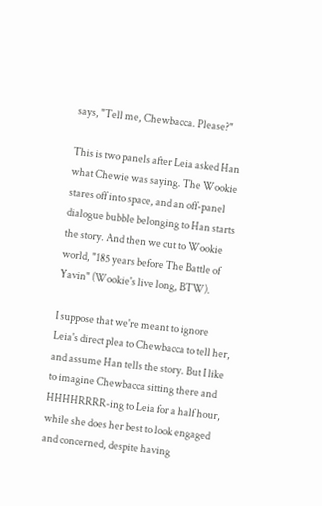says, "Tell me, Chewbacca. Please?"

This is two panels after Leia asked Han what Chewie was saying. The Wookie stares off into space, and an off-panel dialogue bubble belonging to Han starts the story. And then we cut to Wookie world, "185 years before The Battle of Yavin" (Wookie's live long, BTW).

I suppose that we're meant to ignore Leia's direct plea to Chewbacca to tell her, and assume Han tells the story. But I like to imagine Chewbacca sitting there and HHHHRRRR-ing to Leia for a half hour, while she does her best to look engaged and concerned, despite having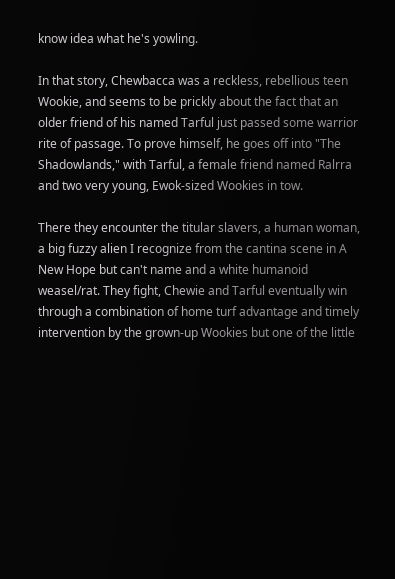know idea what he's yowling.

In that story, Chewbacca was a reckless, rebellious teen Wookie, and seems to be prickly about the fact that an older friend of his named Tarful just passed some warrior rite of passage. To prove himself, he goes off into "The Shadowlands," with Tarful, a female friend named Ralrra and two very young, Ewok-sized Wookies in tow.

There they encounter the titular slavers, a human woman, a big fuzzy alien I recognize from the cantina scene in A New Hope but can't name and a white humanoid weasel/rat. They fight, Chewie and Tarful eventually win through a combination of home turf advantage and timely intervention by the grown-up Wookies but one of the little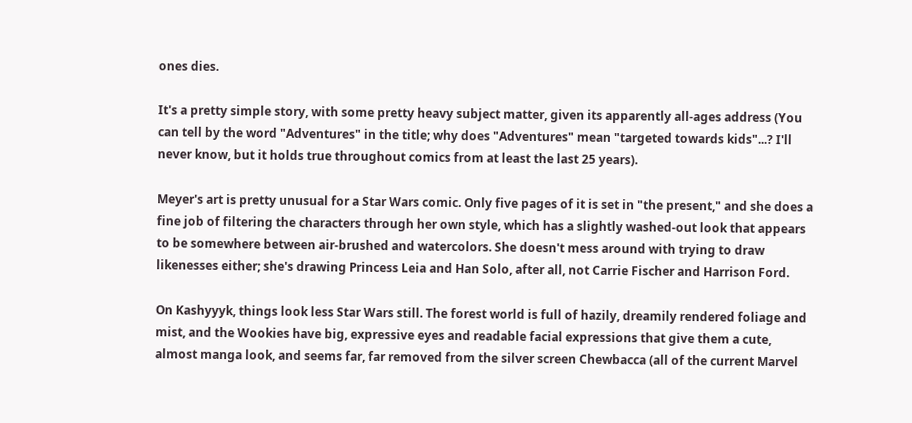ones dies.

It's a pretty simple story, with some pretty heavy subject matter, given its apparently all-ages address (You can tell by the word "Adventures" in the title; why does "Adventures" mean "targeted towards kids"...? I'll never know, but it holds true throughout comics from at least the last 25 years).

Meyer's art is pretty unusual for a Star Wars comic. Only five pages of it is set in "the present," and she does a fine job of filtering the characters through her own style, which has a slightly washed-out look that appears to be somewhere between air-brushed and watercolors. She doesn't mess around with trying to draw likenesses either; she's drawing Princess Leia and Han Solo, after all, not Carrie Fischer and Harrison Ford.

On Kashyyyk, things look less Star Wars still. The forest world is full of hazily, dreamily rendered foliage and mist, and the Wookies have big, expressive eyes and readable facial expressions that give them a cute, almost manga look, and seems far, far removed from the silver screen Chewbacca (all of the current Marvel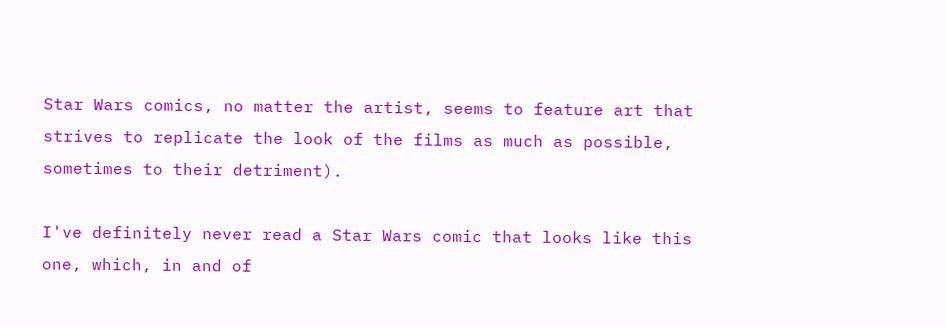Star Wars comics, no matter the artist, seems to feature art that strives to replicate the look of the films as much as possible, sometimes to their detriment).

I've definitely never read a Star Wars comic that looks like this one, which, in and of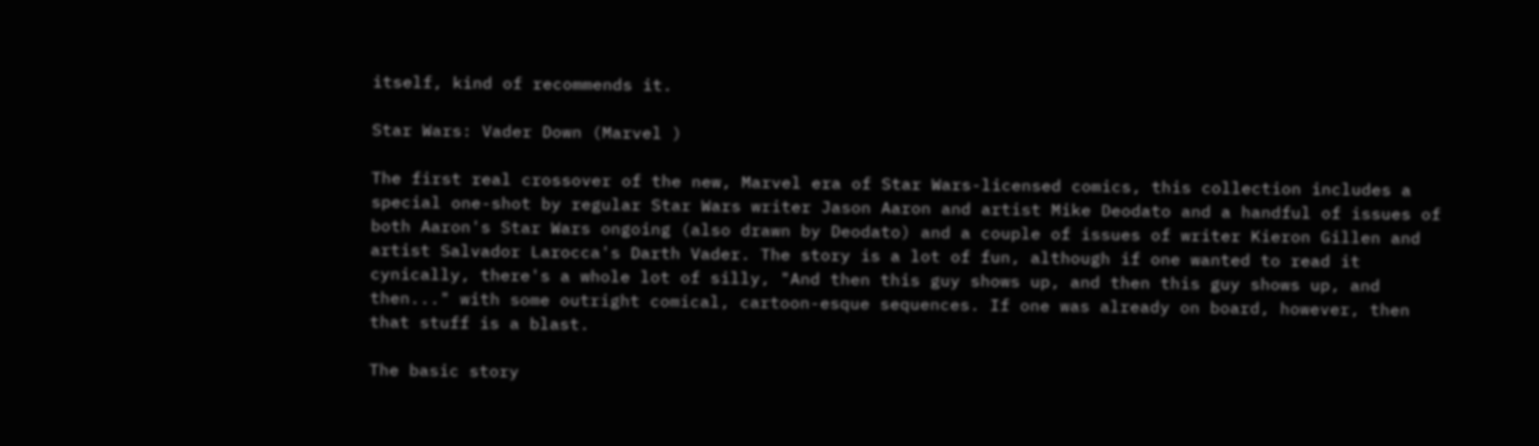itself, kind of recommends it.

Star Wars: Vader Down (Marvel )

The first real crossover of the new, Marvel era of Star Wars-licensed comics, this collection includes a special one-shot by regular Star Wars writer Jason Aaron and artist Mike Deodato and a handful of issues of both Aaron's Star Wars ongoing (also drawn by Deodato) and a couple of issues of writer Kieron Gillen and artist Salvador Larocca's Darth Vader. The story is a lot of fun, although if one wanted to read it cynically, there's a whole lot of silly, "And then this guy shows up, and then this guy shows up, and then..." with some outright comical, cartoon-esque sequences. If one was already on board, however, then that stuff is a blast.

The basic story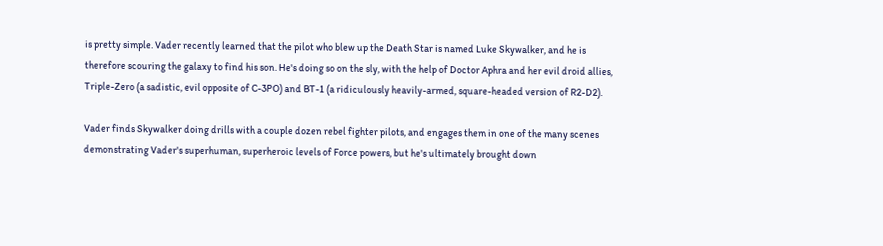is pretty simple. Vader recently learned that the pilot who blew up the Death Star is named Luke Skywalker, and he is therefore scouring the galaxy to find his son. He's doing so on the sly, with the help of Doctor Aphra and her evil droid allies, Triple-Zero (a sadistic, evil opposite of C-3PO) and BT-1 (a ridiculously heavily-armed, square-headed version of R2-D2).

Vader finds Skywalker doing drills with a couple dozen rebel fighter pilots, and engages them in one of the many scenes demonstrating Vader's superhuman, superheroic levels of Force powers, but he's ultimately brought down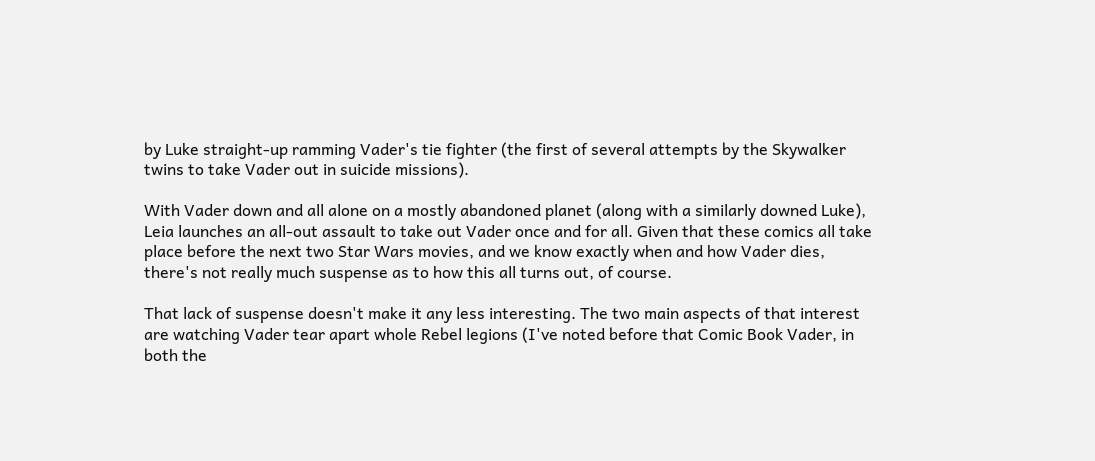by Luke straight-up ramming Vader's tie fighter (the first of several attempts by the Skywalker twins to take Vader out in suicide missions).

With Vader down and all alone on a mostly abandoned planet (along with a similarly downed Luke), Leia launches an all-out assault to take out Vader once and for all. Given that these comics all take place before the next two Star Wars movies, and we know exactly when and how Vader dies, there's not really much suspense as to how this all turns out, of course.

That lack of suspense doesn't make it any less interesting. The two main aspects of that interest are watching Vader tear apart whole Rebel legions (I've noted before that Comic Book Vader, in both the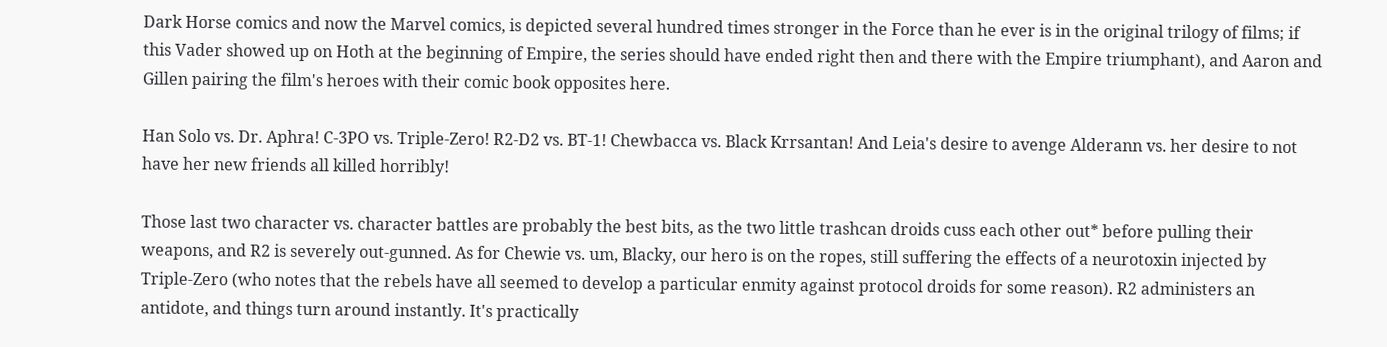Dark Horse comics and now the Marvel comics, is depicted several hundred times stronger in the Force than he ever is in the original trilogy of films; if this Vader showed up on Hoth at the beginning of Empire, the series should have ended right then and there with the Empire triumphant), and Aaron and Gillen pairing the film's heroes with their comic book opposites here.

Han Solo vs. Dr. Aphra! C-3PO vs. Triple-Zero! R2-D2 vs. BT-1! Chewbacca vs. Black Krrsantan! And Leia's desire to avenge Alderann vs. her desire to not have her new friends all killed horribly!

Those last two character vs. character battles are probably the best bits, as the two little trashcan droids cuss each other out* before pulling their weapons, and R2 is severely out-gunned. As for Chewie vs. um, Blacky, our hero is on the ropes, still suffering the effects of a neurotoxin injected by Triple-Zero (who notes that the rebels have all seemed to develop a particular enmity against protocol droids for some reason). R2 administers an antidote, and things turn around instantly. It's practically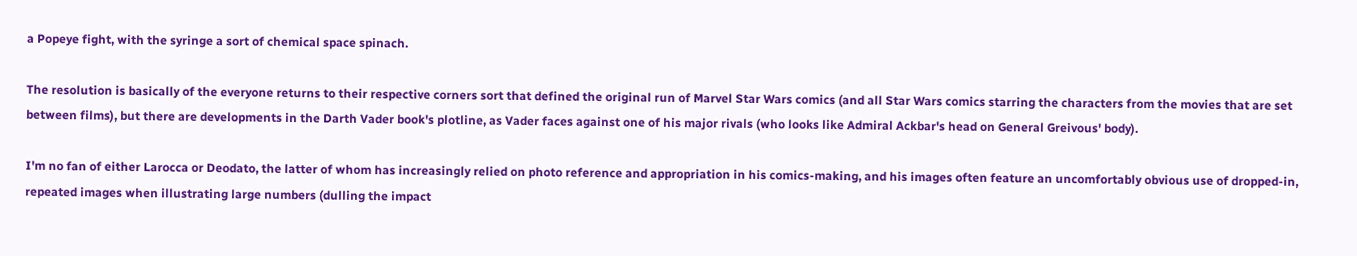a Popeye fight, with the syringe a sort of chemical space spinach.

The resolution is basically of the everyone returns to their respective corners sort that defined the original run of Marvel Star Wars comics (and all Star Wars comics starring the characters from the movies that are set between films), but there are developments in the Darth Vader book's plotline, as Vader faces against one of his major rivals (who looks like Admiral Ackbar's head on General Greivous' body).

I'm no fan of either Larocca or Deodato, the latter of whom has increasingly relied on photo reference and appropriation in his comics-making, and his images often feature an uncomfortably obvious use of dropped-in, repeated images when illustrating large numbers (dulling the impact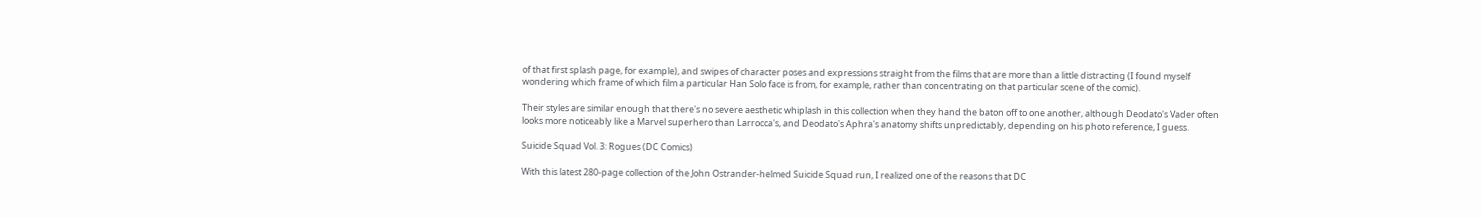of that first splash page, for example), and swipes of character poses and expressions straight from the films that are more than a little distracting (I found myself wondering which frame of which film a particular Han Solo face is from, for example, rather than concentrating on that particular scene of the comic).

Their styles are similar enough that there's no severe aesthetic whiplash in this collection when they hand the baton off to one another, although Deodato's Vader often looks more noticeably like a Marvel superhero than Larrocca's, and Deodato's Aphra's anatomy shifts unpredictably, depending on his photo reference, I guess.

Suicide Squad Vol. 3: Rogues (DC Comics)

With this latest 280-page collection of the John Ostrander-helmed Suicide Squad run, I realized one of the reasons that DC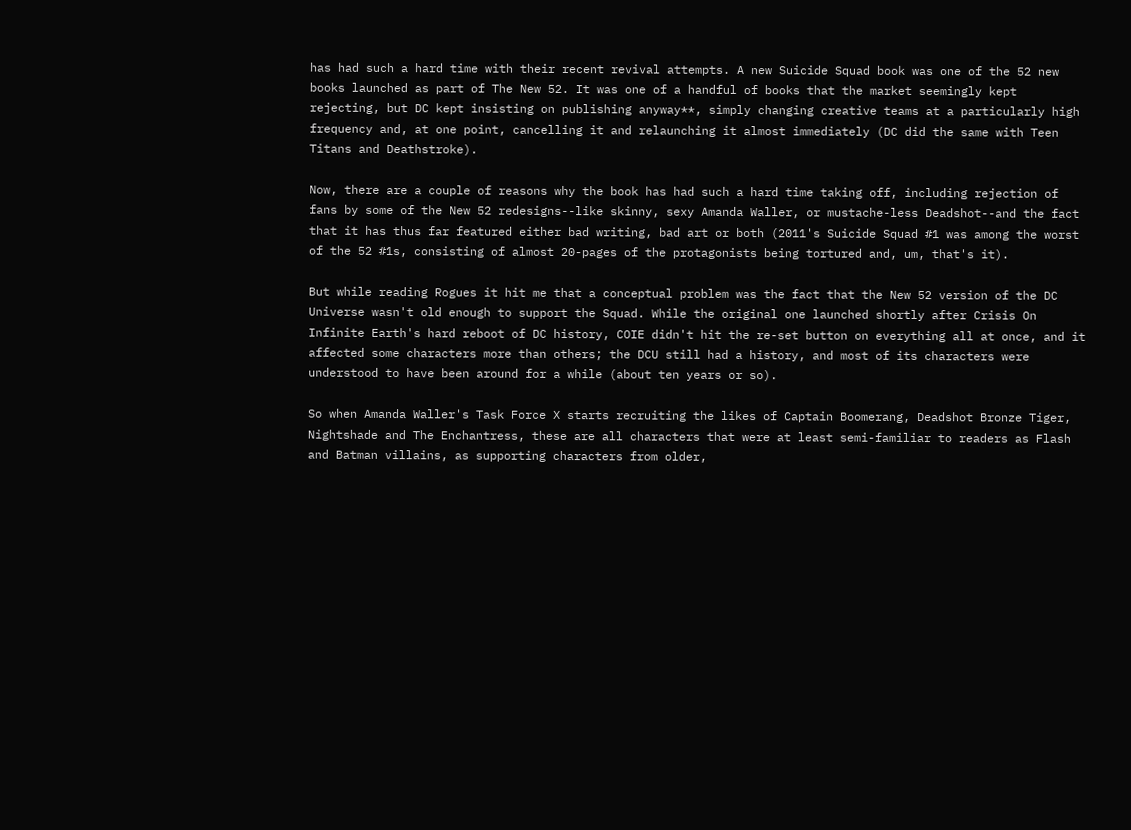has had such a hard time with their recent revival attempts. A new Suicide Squad book was one of the 52 new books launched as part of The New 52. It was one of a handful of books that the market seemingly kept rejecting, but DC kept insisting on publishing anyway**, simply changing creative teams at a particularly high frequency and, at one point, cancelling it and relaunching it almost immediately (DC did the same with Teen Titans and Deathstroke).

Now, there are a couple of reasons why the book has had such a hard time taking off, including rejection of fans by some of the New 52 redesigns--like skinny, sexy Amanda Waller, or mustache-less Deadshot--and the fact that it has thus far featured either bad writing, bad art or both (2011's Suicide Squad #1 was among the worst of the 52 #1s, consisting of almost 20-pages of the protagonists being tortured and, um, that's it).

But while reading Rogues it hit me that a conceptual problem was the fact that the New 52 version of the DC Universe wasn't old enough to support the Squad. While the original one launched shortly after Crisis On Infinite Earth's hard reboot of DC history, COIE didn't hit the re-set button on everything all at once, and it affected some characters more than others; the DCU still had a history, and most of its characters were understood to have been around for a while (about ten years or so).

So when Amanda Waller's Task Force X starts recruiting the likes of Captain Boomerang, Deadshot Bronze Tiger, Nightshade and The Enchantress, these are all characters that were at least semi-familiar to readers as Flash and Batman villains, as supporting characters from older,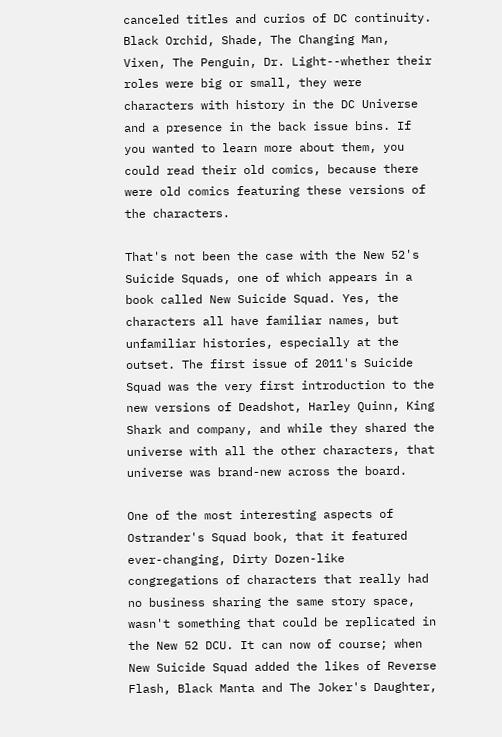canceled titles and curios of DC continuity. Black Orchid, Shade, The Changing Man, Vixen, The Penguin, Dr. Light--whether their roles were big or small, they were characters with history in the DC Universe and a presence in the back issue bins. If you wanted to learn more about them, you could read their old comics, because there were old comics featuring these versions of the characters.

That's not been the case with the New 52's Suicide Squads, one of which appears in a book called New Suicide Squad. Yes, the characters all have familiar names, but unfamiliar histories, especially at the outset. The first issue of 2011's Suicide Squad was the very first introduction to the new versions of Deadshot, Harley Quinn, King Shark and company, and while they shared the universe with all the other characters, that universe was brand-new across the board.

One of the most interesting aspects of Ostrander's Squad book, that it featured ever-changing, Dirty Dozen-like congregations of characters that really had no business sharing the same story space, wasn't something that could be replicated in the New 52 DCU. It can now of course; when New Suicide Squad added the likes of Reverse Flash, Black Manta and The Joker's Daughter,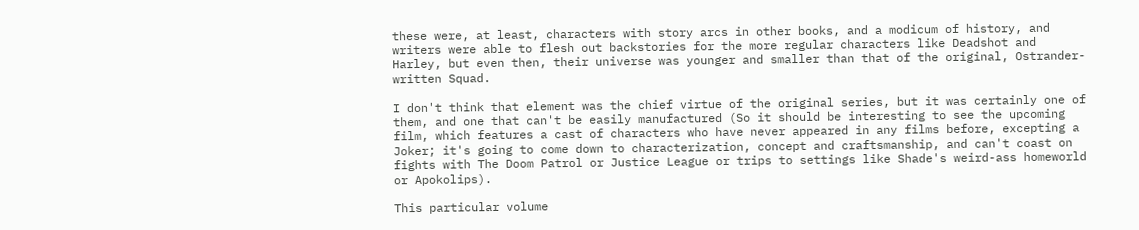these were, at least, characters with story arcs in other books, and a modicum of history, and writers were able to flesh out backstories for the more regular characters like Deadshot and Harley, but even then, their universe was younger and smaller than that of the original, Ostrander-written Squad.

I don't think that element was the chief virtue of the original series, but it was certainly one of them, and one that can't be easily manufactured (So it should be interesting to see the upcoming film, which features a cast of characters who have never appeared in any films before, excepting a Joker; it's going to come down to characterization, concept and craftsmanship, and can't coast on fights with The Doom Patrol or Justice League or trips to settings like Shade's weird-ass homeworld or Apokolips).

This particular volume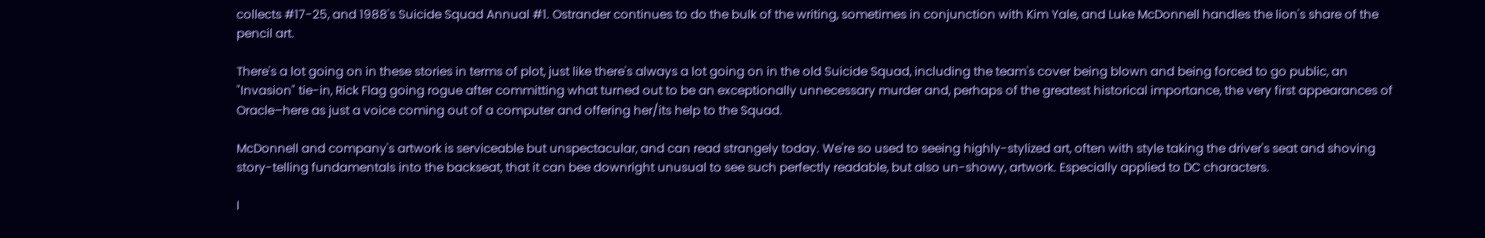collects #17-25, and 1988's Suicide Squad Annual #1. Ostrander continues to do the bulk of the writing, sometimes in conjunction with Kim Yale, and Luke McDonnell handles the lion's share of the pencil art.

There's a lot going on in these stories in terms of plot, just like there's always a lot going on in the old Suicide Squad, including the team's cover being blown and being forced to go public, an "Invasion" tie-in, Rick Flag going rogue after committing what turned out to be an exceptionally unnecessary murder and, perhaps of the greatest historical importance, the very first appearances of Oracle–here as just a voice coming out of a computer and offering her/its help to the Squad.

McDonnell and company's artwork is serviceable but unspectacular, and can read strangely today. We're so used to seeing highly-stylized art, often with style taking the driver's seat and shoving story-telling fundamentals into the backseat, that it can bee downright unusual to see such perfectly readable, but also un-showy, artwork. Especially applied to DC characters.

I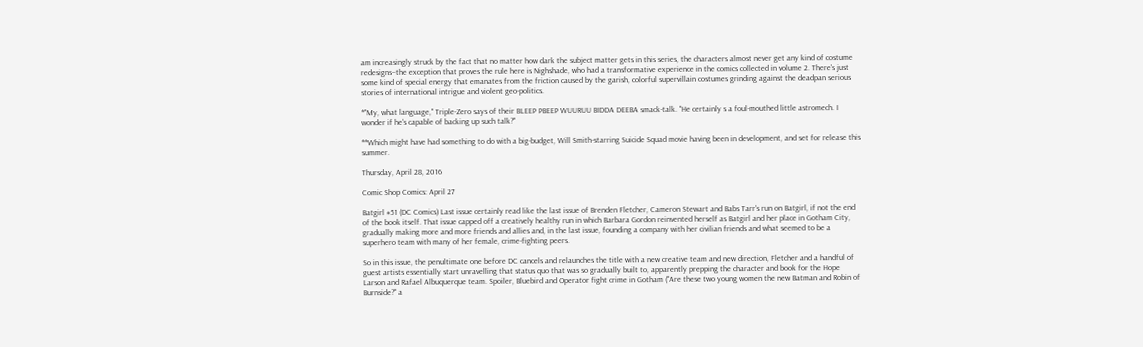am increasingly struck by the fact that no matter how dark the subject matter gets in this series, the characters almost never get any kind of costume redesigns–the exception that proves the rule here is Nighshade, who had a transformative experience in the comics collected in volume 2. There's just some kind of special energy that emanates from the friction caused by the garish, colorful supervillain costumes grinding against the deadpan serious stories of international intrigue and violent geo-politics.

*"My, what language," Triple-Zero says of their BLEEP PBEEP WUURUU BIDDA DEEBA smack-talk. "He certainly s a foul-mouthed little astromech. I wonder if he's capable of backing up such talk?"

**Which might have had something to do with a big-budget, Will Smith-starring Suicide Squad movie having been in development, and set for release this summer.

Thursday, April 28, 2016

Comic Shop Comics: April 27

Batgirl #51 (DC Comics) Last issue certainly read like the last issue of Brenden Fletcher, Cameron Stewart and Babs Tarr's run on Batgirl, if not the end of the book itself. That issue capped off a creatively healthy run in which Barbara Gordon reinvented herself as Batgirl and her place in Gotham City, gradually making more and more friends and allies and, in the last issue, founding a company with her civilian friends and what seemed to be a superhero team with many of her female, crime-fighting peers.

So in this issue, the penultimate one before DC cancels and relaunches the title with a new creative team and new direction, Fletcher and a handful of guest artists essentially start unravelling that status quo that was so gradually built to, apparently prepping the character and book for the Hope Larson and Rafael Albuquerque team. Spoiler, Bluebird and Operator fight crime in Gotham ("Are these two young women the new Batman and Robin of Burnside?" a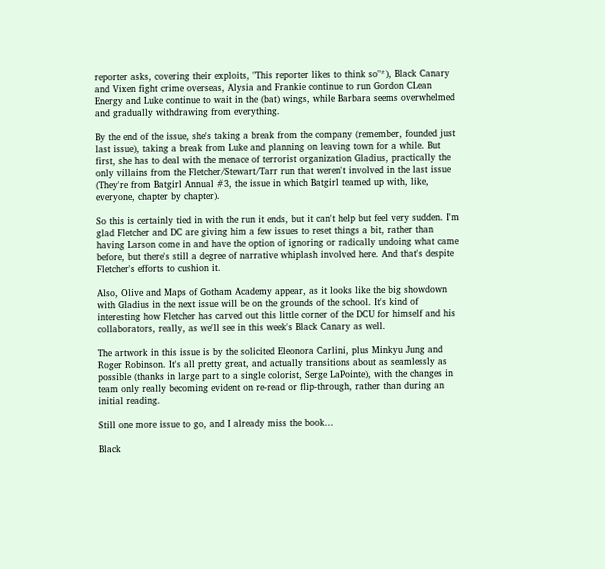reporter asks, covering their exploits, "This reporter likes to think so"*), Black Canary and Vixen fight crime overseas, Alysia and Frankie continue to run Gordon CLean Energy and Luke continue to wait in the (bat) wings, while Barbara seems overwhelmed and gradually withdrawing from everything.

By the end of the issue, she's taking a break from the company (remember, founded just last issue), taking a break from Luke and planning on leaving town for a while. But first, she has to deal with the menace of terrorist organization Gladius, practically the only villains from the Fletcher/Stewart/Tarr run that weren't involved in the last issue (They're from Batgirl Annual #3, the issue in which Batgirl teamed up with, like, everyone, chapter by chapter).

So this is certainly tied in with the run it ends, but it can't help but feel very sudden. I'm glad Fletcher and DC are giving him a few issues to reset things a bit, rather than having Larson come in and have the option of ignoring or radically undoing what came before, but there's still a degree of narrative whiplash involved here. And that's despite Fletcher's efforts to cushion it.

Also, Olive and Maps of Gotham Academy appear, as it looks like the big showdown with Gladius in the next issue will be on the grounds of the school. It's kind of interesting how Fletcher has carved out this little corner of the DCU for himself and his collaborators, really, as we'll see in this week's Black Canary as well.

The artwork in this issue is by the solicited Eleonora Carlini, plus Minkyu Jung and Roger Robinson. It's all pretty great, and actually transitions about as seamlessly as possible (thanks in large part to a single colorist, Serge LaPointe), with the changes in team only really becoming evident on re-read or flip-through, rather than during an initial reading.

Still one more issue to go, and I already miss the book...

Black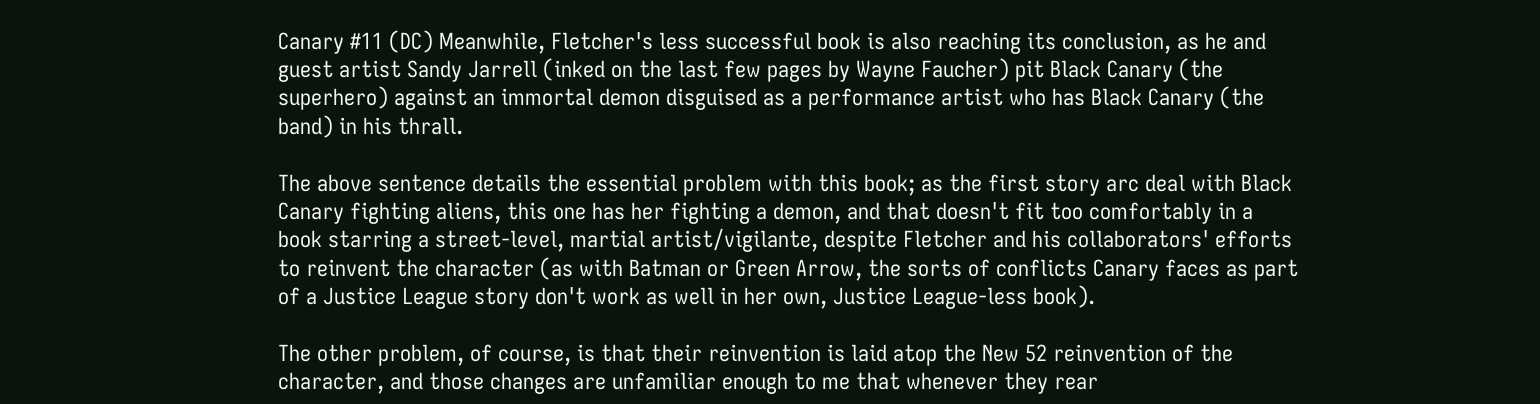Canary #11 (DC) Meanwhile, Fletcher's less successful book is also reaching its conclusion, as he and guest artist Sandy Jarrell (inked on the last few pages by Wayne Faucher) pit Black Canary (the superhero) against an immortal demon disguised as a performance artist who has Black Canary (the band) in his thrall.

The above sentence details the essential problem with this book; as the first story arc deal with Black Canary fighting aliens, this one has her fighting a demon, and that doesn't fit too comfortably in a book starring a street-level, martial artist/vigilante, despite Fletcher and his collaborators' efforts to reinvent the character (as with Batman or Green Arrow, the sorts of conflicts Canary faces as part of a Justice League story don't work as well in her own, Justice League-less book).

The other problem, of course, is that their reinvention is laid atop the New 52 reinvention of the character, and those changes are unfamiliar enough to me that whenever they rear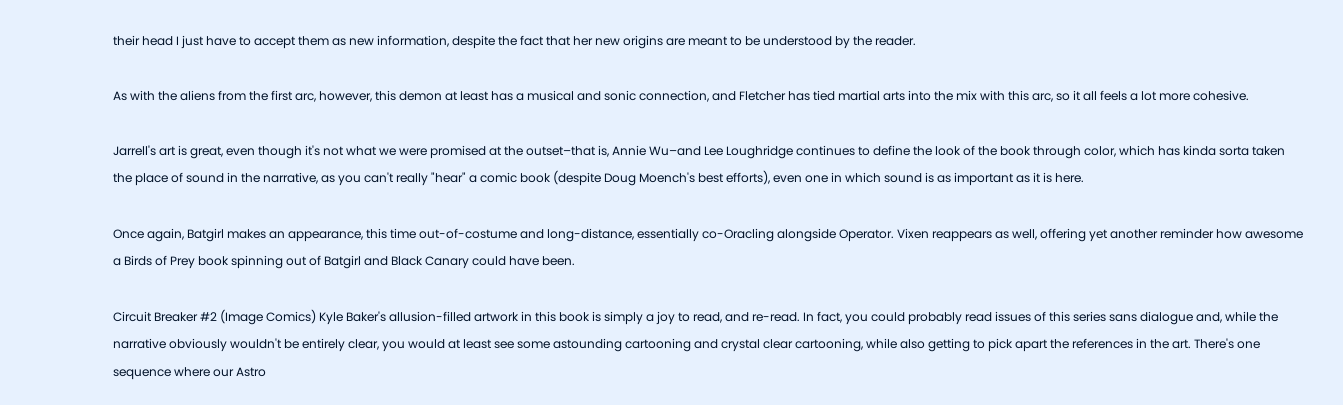their head I just have to accept them as new information, despite the fact that her new origins are meant to be understood by the reader.

As with the aliens from the first arc, however, this demon at least has a musical and sonic connection, and Fletcher has tied martial arts into the mix with this arc, so it all feels a lot more cohesive.

Jarrell's art is great, even though it's not what we were promised at the outset–that is, Annie Wu–and Lee Loughridge continues to define the look of the book through color, which has kinda sorta taken the place of sound in the narrative, as you can't really "hear" a comic book (despite Doug Moench's best efforts), even one in which sound is as important as it is here.

Once again, Batgirl makes an appearance, this time out-of-costume and long-distance, essentially co-Oracling alongside Operator. Vixen reappears as well, offering yet another reminder how awesome a Birds of Prey book spinning out of Batgirl and Black Canary could have been.

Circuit Breaker #2 (Image Comics) Kyle Baker's allusion-filled artwork in this book is simply a joy to read, and re-read. In fact, you could probably read issues of this series sans dialogue and, while the narrative obviously wouldn't be entirely clear, you would at least see some astounding cartooning and crystal clear cartooning, while also getting to pick apart the references in the art. There's one sequence where our Astro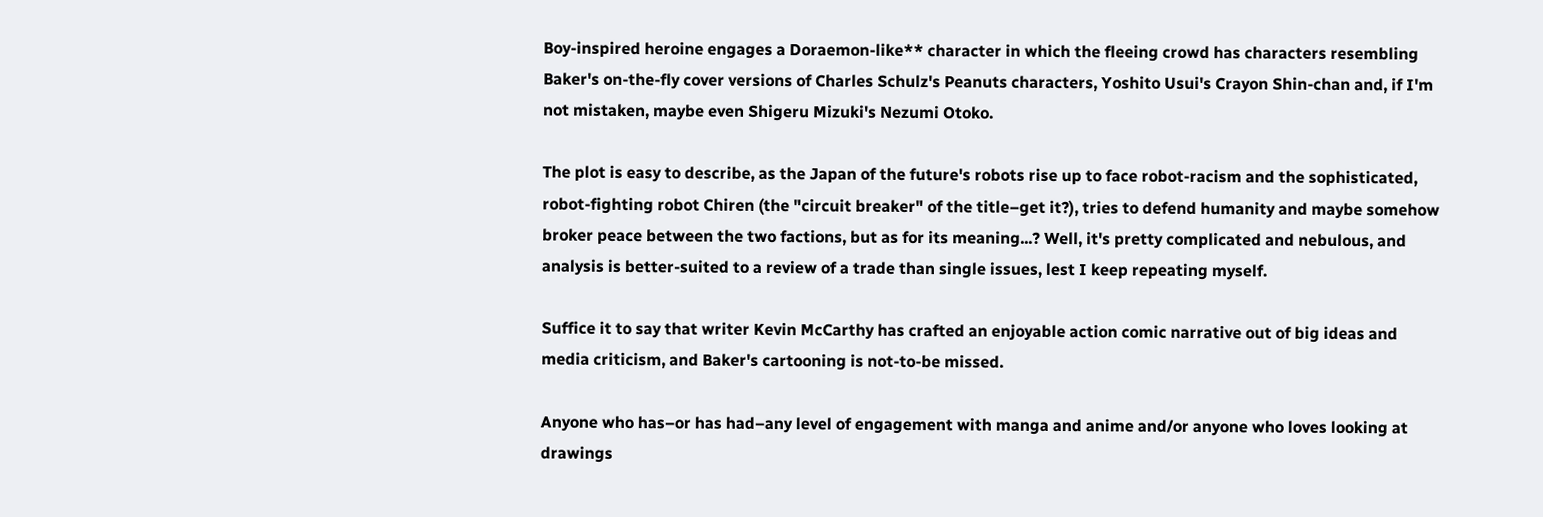Boy-inspired heroine engages a Doraemon-like** character in which the fleeing crowd has characters resembling Baker's on-the-fly cover versions of Charles Schulz's Peanuts characters, Yoshito Usui's Crayon Shin-chan and, if I'm not mistaken, maybe even Shigeru Mizuki's Nezumi Otoko.

The plot is easy to describe, as the Japan of the future's robots rise up to face robot-racism and the sophisticated, robot-fighting robot Chiren (the "circuit breaker" of the title–get it?), tries to defend humanity and maybe somehow broker peace between the two factions, but as for its meaning...? Well, it's pretty complicated and nebulous, and analysis is better-suited to a review of a trade than single issues, lest I keep repeating myself.

Suffice it to say that writer Kevin McCarthy has crafted an enjoyable action comic narrative out of big ideas and media criticism, and Baker's cartooning is not-to-be missed.

Anyone who has–or has had–any level of engagement with manga and anime and/or anyone who loves looking at drawings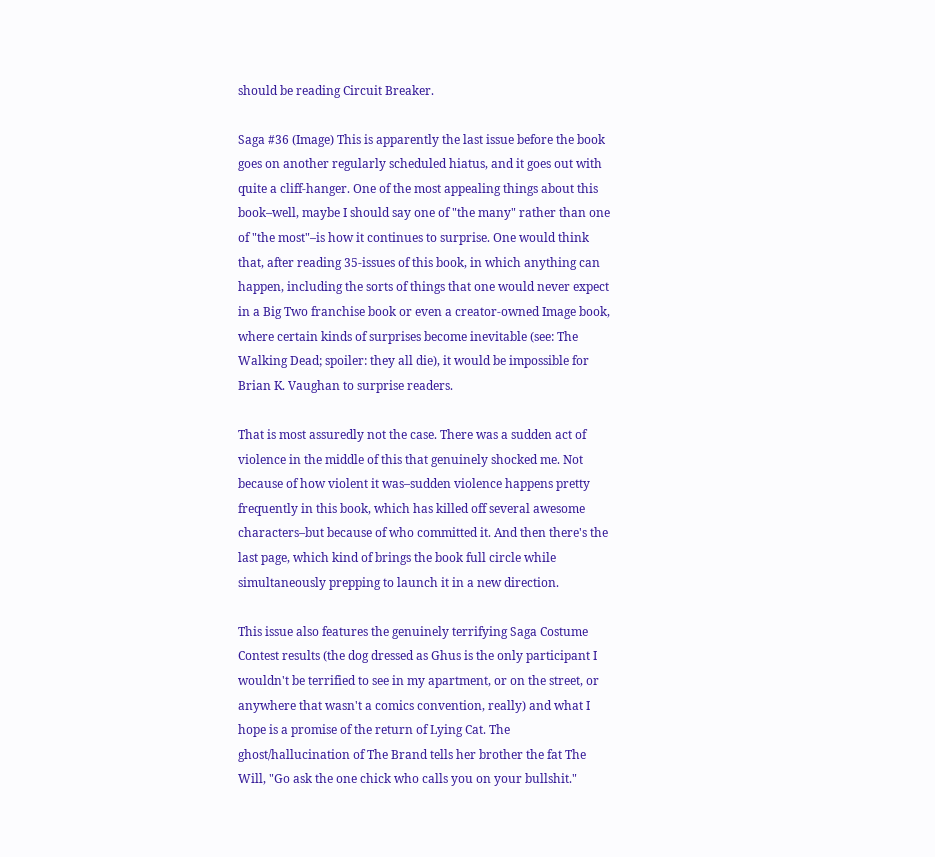should be reading Circuit Breaker.

Saga #36 (Image) This is apparently the last issue before the book goes on another regularly scheduled hiatus, and it goes out with quite a cliff-hanger. One of the most appealing things about this book–well, maybe I should say one of "the many" rather than one of "the most"–is how it continues to surprise. One would think that, after reading 35-issues of this book, in which anything can happen, including the sorts of things that one would never expect in a Big Two franchise book or even a creator-owned Image book, where certain kinds of surprises become inevitable (see: The Walking Dead; spoiler: they all die), it would be impossible for Brian K. Vaughan to surprise readers.

That is most assuredly not the case. There was a sudden act of violence in the middle of this that genuinely shocked me. Not because of how violent it was–sudden violence happens pretty frequently in this book, which has killed off several awesome characters–but because of who committed it. And then there's the last page, which kind of brings the book full circle while simultaneously prepping to launch it in a new direction.

This issue also features the genuinely terrifying Saga Costume Contest results (the dog dressed as Ghus is the only participant I wouldn't be terrified to see in my apartment, or on the street, or anywhere that wasn't a comics convention, really) and what I hope is a promise of the return of Lying Cat. The ghost/hallucination of The Brand tells her brother the fat The Will, "Go ask the one chick who calls you on your bullshit."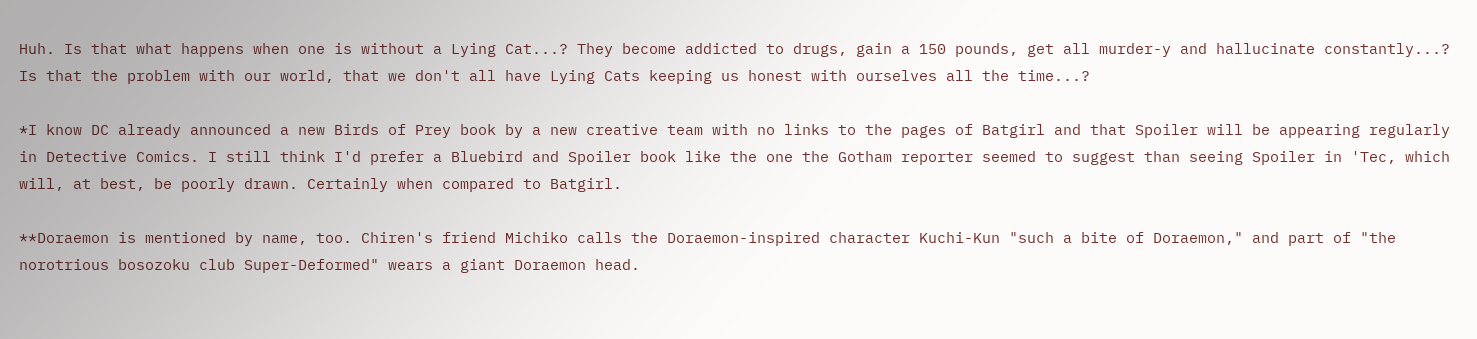Huh. Is that what happens when one is without a Lying Cat...? They become addicted to drugs, gain a 150 pounds, get all murder-y and hallucinate constantly...? Is that the problem with our world, that we don't all have Lying Cats keeping us honest with ourselves all the time...?

*I know DC already announced a new Birds of Prey book by a new creative team with no links to the pages of Batgirl and that Spoiler will be appearing regularly in Detective Comics. I still think I'd prefer a Bluebird and Spoiler book like the one the Gotham reporter seemed to suggest than seeing Spoiler in 'Tec, which will, at best, be poorly drawn. Certainly when compared to Batgirl.

**Doraemon is mentioned by name, too. Chiren's friend Michiko calls the Doraemon-inspired character Kuchi-Kun "such a bite of Doraemon," and part of "the norotrious bosozoku club Super-Deformed" wears a giant Doraemon head.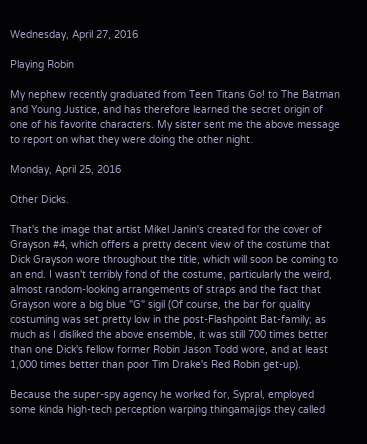Wednesday, April 27, 2016

Playing Robin

My nephew recently graduated from Teen Titans Go! to The Batman and Young Justice, and has therefore learned the secret origin of one of his favorite characters. My sister sent me the above message to report on what they were doing the other night.

Monday, April 25, 2016

Other Dicks.

That's the image that artist Mikel Janin's created for the cover of Grayson #4, which offers a pretty decent view of the costume that Dick Grayson wore throughout the title, which will soon be coming to an end. I wasn't terribly fond of the costume, particularly the weird, almost random-looking arrangements of straps and the fact that Grayson wore a big blue "G" sigil (Of course, the bar for quality costuming was set pretty low in the post-Flashpoint Bat-family; as much as I disliked the above ensemble, it was still 700 times better than one Dick's fellow former Robin Jason Todd wore, and at least 1,000 times better than poor Tim Drake's Red Robin get-up).

Because the super-spy agency he worked for, Sypral, employed some kinda high-tech perception warping thingamajigs they called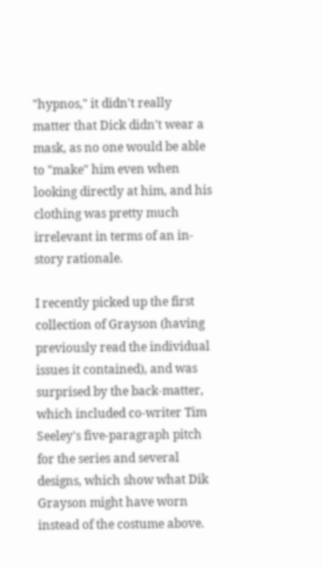"hypnos," it didn't really matter that Dick didn't wear a mask, as no one would be able to "make" him even when looking directly at him, and his clothing was pretty much irrelevant in terms of an in-story rationale.

I recently picked up the first collection of Grayson (having previously read the individual issues it contained), and was surprised by the back-matter, which included co-writer Tim Seeley's five-paragraph pitch for the series and several designs, which show what Dik Grayson might have worn instead of the costume above.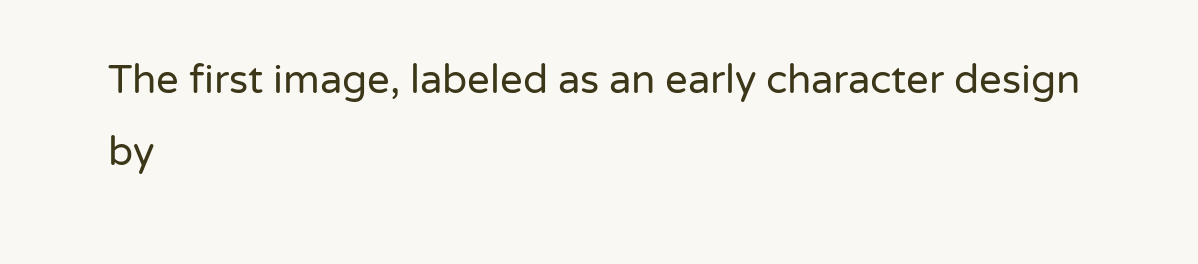The first image, labeled as an early character design by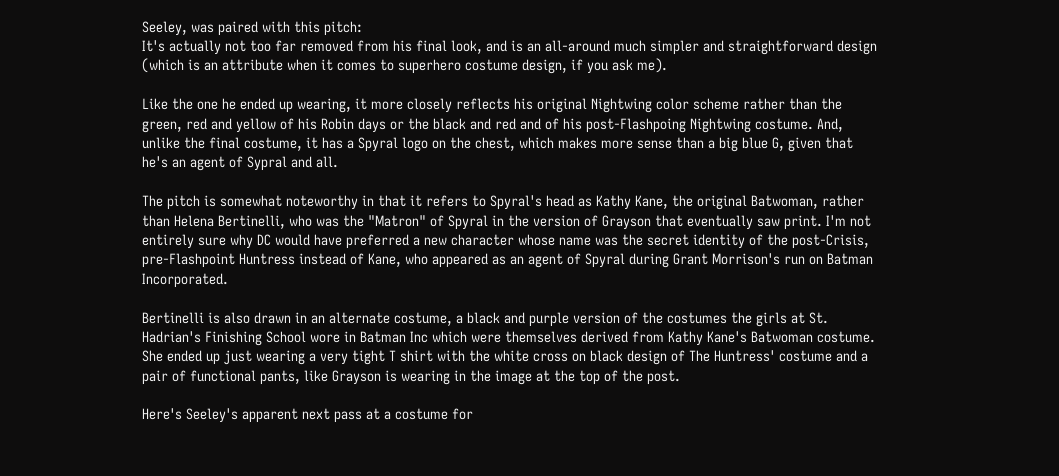Seeley, was paired with this pitch:
It's actually not too far removed from his final look, and is an all-around much simpler and straightforward design (which is an attribute when it comes to superhero costume design, if you ask me).

Like the one he ended up wearing, it more closely reflects his original Nightwing color scheme rather than the green, red and yellow of his Robin days or the black and red and of his post-Flashpoing Nightwing costume. And, unlike the final costume, it has a Spyral logo on the chest, which makes more sense than a big blue G, given that he's an agent of Sypral and all.

The pitch is somewhat noteworthy in that it refers to Spyral's head as Kathy Kane, the original Batwoman, rather than Helena Bertinelli, who was the "Matron" of Spyral in the version of Grayson that eventually saw print. I'm not entirely sure why DC would have preferred a new character whose name was the secret identity of the post-Crisis, pre-Flashpoint Huntress instead of Kane, who appeared as an agent of Spyral during Grant Morrison's run on Batman Incorporated.

Bertinelli is also drawn in an alternate costume, a black and purple version of the costumes the girls at St. Hadrian's Finishing School wore in Batman Inc which were themselves derived from Kathy Kane's Batwoman costume. She ended up just wearing a very tight T shirt with the white cross on black design of The Huntress' costume and a pair of functional pants, like Grayson is wearing in the image at the top of the post.

Here's Seeley's apparent next pass at a costume for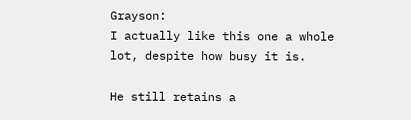Grayson:
I actually like this one a whole lot, despite how busy it is.

He still retains a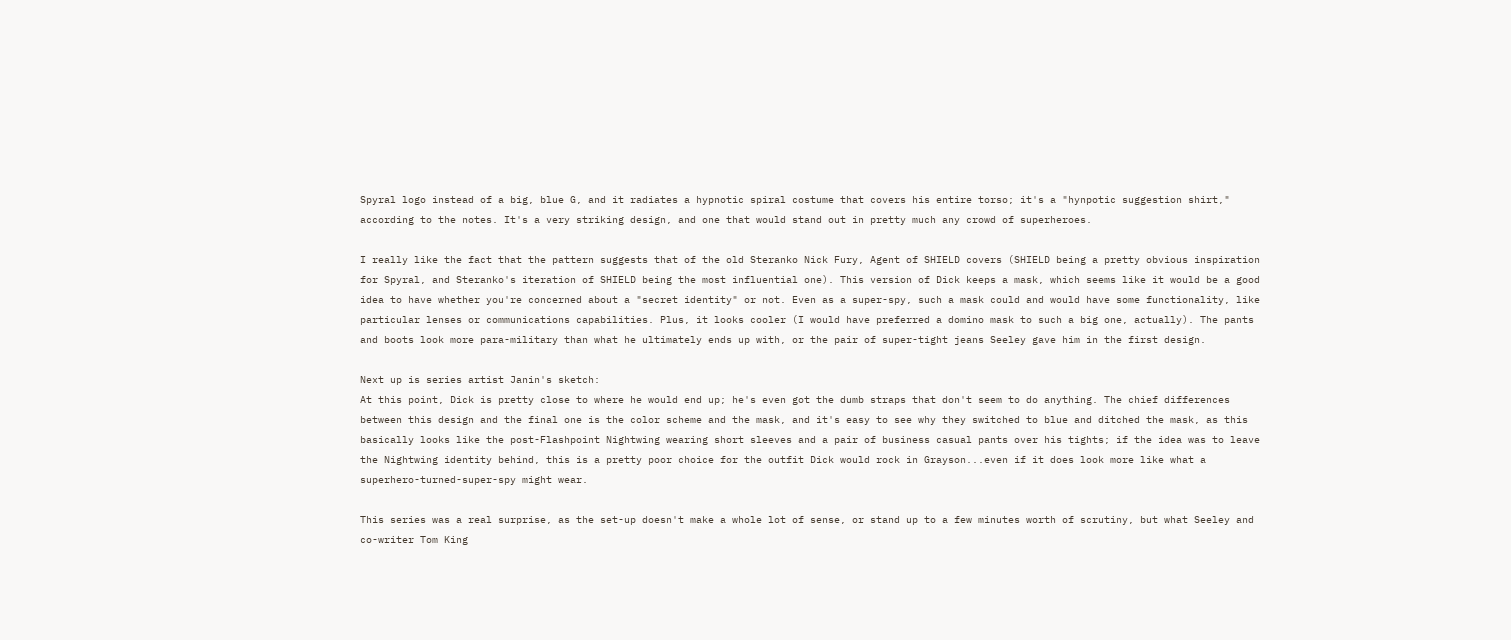Spyral logo instead of a big, blue G, and it radiates a hypnotic spiral costume that covers his entire torso; it's a "hynpotic suggestion shirt," according to the notes. It's a very striking design, and one that would stand out in pretty much any crowd of superheroes.

I really like the fact that the pattern suggests that of the old Steranko Nick Fury, Agent of SHIELD covers (SHIELD being a pretty obvious inspiration for Spyral, and Steranko's iteration of SHIELD being the most influential one). This version of Dick keeps a mask, which seems like it would be a good idea to have whether you're concerned about a "secret identity" or not. Even as a super-spy, such a mask could and would have some functionality, like particular lenses or communications capabilities. Plus, it looks cooler (I would have preferred a domino mask to such a big one, actually). The pants and boots look more para-military than what he ultimately ends up with, or the pair of super-tight jeans Seeley gave him in the first design.

Next up is series artist Janin's sketch:
At this point, Dick is pretty close to where he would end up; he's even got the dumb straps that don't seem to do anything. The chief differences between this design and the final one is the color scheme and the mask, and it's easy to see why they switched to blue and ditched the mask, as this basically looks like the post-Flashpoint Nightwing wearing short sleeves and a pair of business casual pants over his tights; if the idea was to leave the Nightwing identity behind, this is a pretty poor choice for the outfit Dick would rock in Grayson...even if it does look more like what a superhero-turned-super-spy might wear.

This series was a real surprise, as the set-up doesn't make a whole lot of sense, or stand up to a few minutes worth of scrutiny, but what Seeley and co-writer Tom King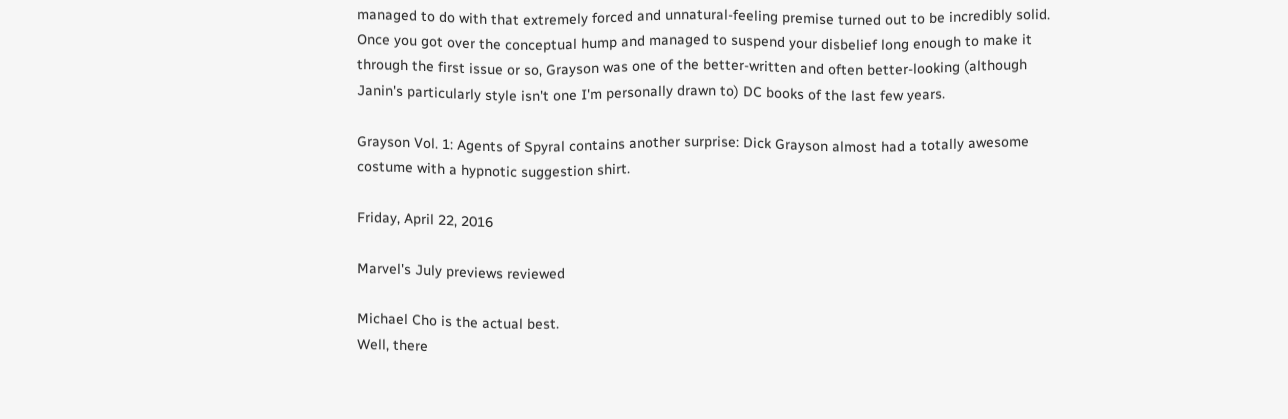managed to do with that extremely forced and unnatural-feeling premise turned out to be incredibly solid.  Once you got over the conceptual hump and managed to suspend your disbelief long enough to make it through the first issue or so, Grayson was one of the better-written and often better-looking (although Janin's particularly style isn't one I'm personally drawn to) DC books of the last few years.

Grayson Vol. 1: Agents of Spyral contains another surprise: Dick Grayson almost had a totally awesome costume with a hypnotic suggestion shirt.

Friday, April 22, 2016

Marvel's July previews reviewed

Michael Cho is the actual best.
Well, there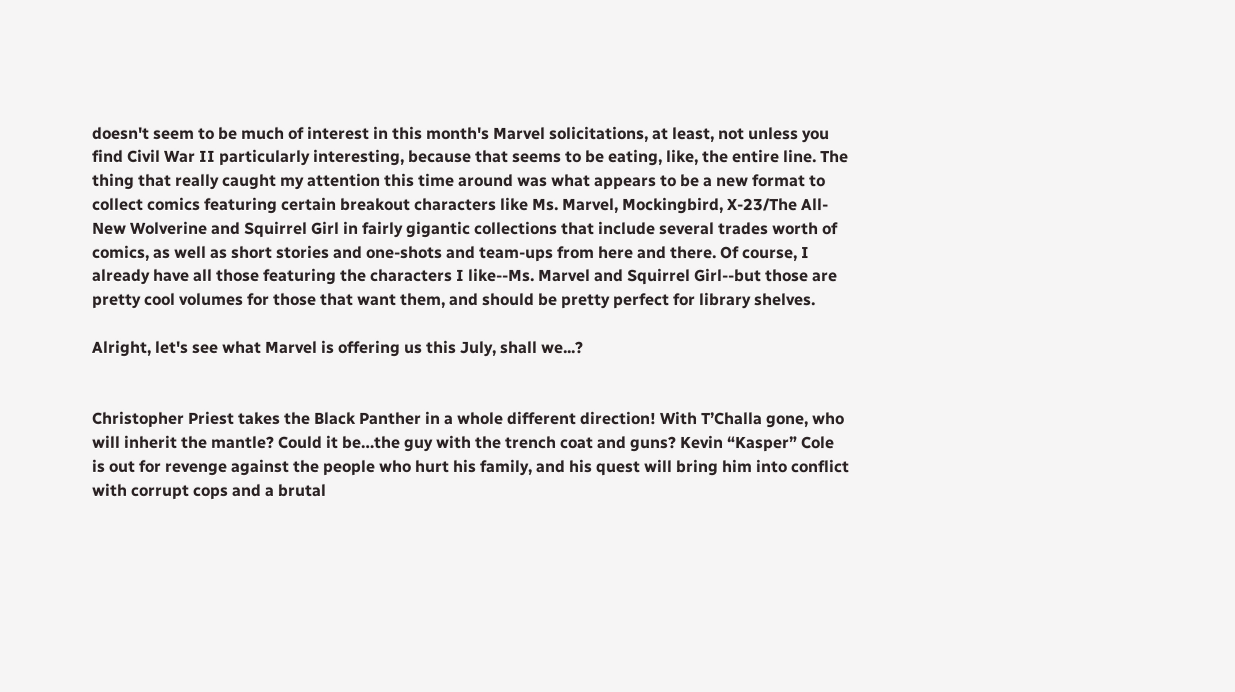doesn't seem to be much of interest in this month's Marvel solicitations, at least, not unless you find Civil War II particularly interesting, because that seems to be eating, like, the entire line. The thing that really caught my attention this time around was what appears to be a new format to collect comics featuring certain breakout characters like Ms. Marvel, Mockingbird, X-23/The All-New Wolverine and Squirrel Girl in fairly gigantic collections that include several trades worth of comics, as well as short stories and one-shots and team-ups from here and there. Of course, I already have all those featuring the characters I like--Ms. Marvel and Squirrel Girl--but those are pretty cool volumes for those that want them, and should be pretty perfect for library shelves.

Alright, let's see what Marvel is offering us this July, shall we...?


Christopher Priest takes the Black Panther in a whole different direction! With T’Challa gone, who will inherit the mantle? Could it be…the guy with the trench coat and guns? Kevin “Kasper” Cole is out for revenge against the people who hurt his family, and his quest will bring him into conflict with corrupt cops and a brutal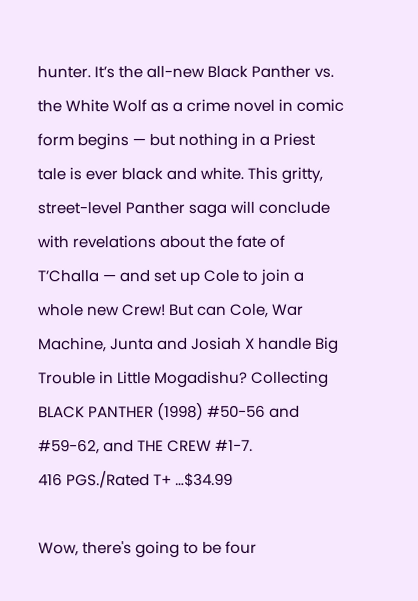hunter. It’s the all-new Black Panther vs. the White Wolf as a crime novel in comic form begins — but nothing in a Priest tale is ever black and white. This gritty, street-level Panther saga will conclude with revelations about the fate of T’Challa — and set up Cole to join a whole new Crew! But can Cole, War Machine, Junta and Josiah X handle Big Trouble in Little Mogadishu? Collecting BLACK PANTHER (1998) #50-56 and #59-62, and THE CREW #1-7.
416 PGS./Rated T+ …$34.99

Wow, there's going to be four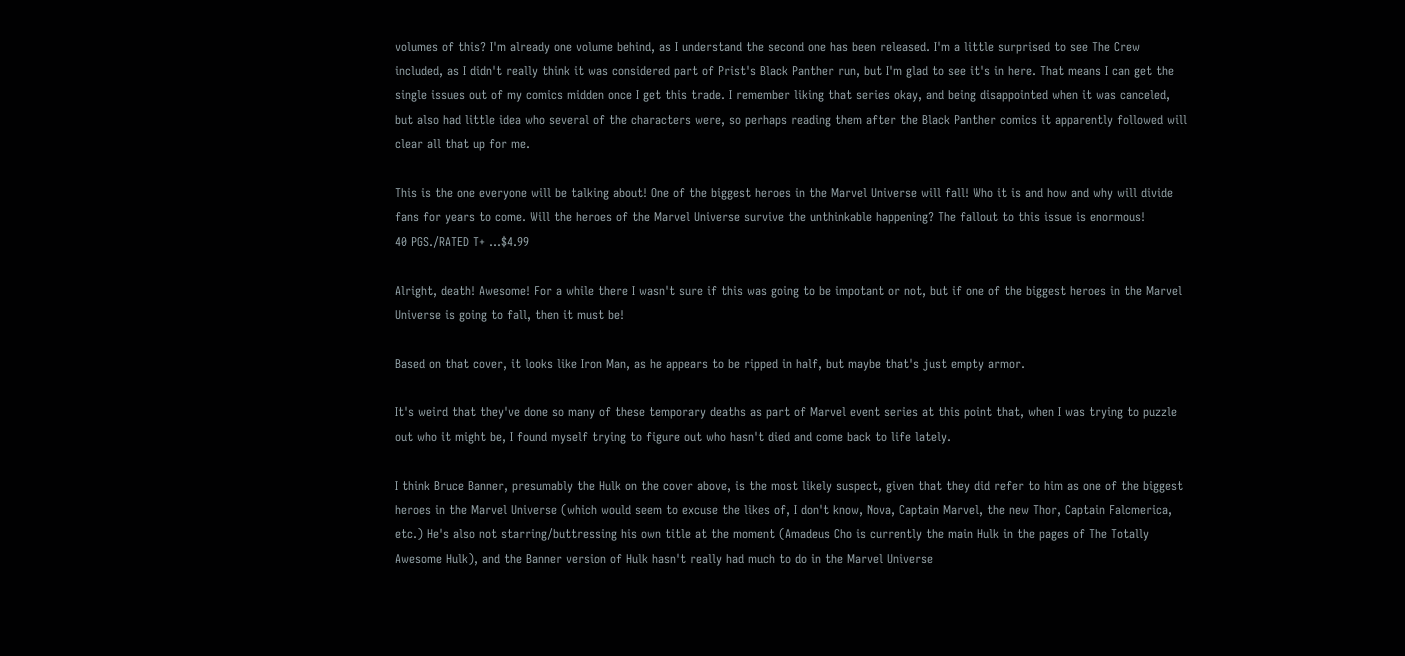volumes of this? I'm already one volume behind, as I understand the second one has been released. I'm a little surprised to see The Crew included, as I didn't really think it was considered part of Prist's Black Panther run, but I'm glad to see it's in here. That means I can get the single issues out of my comics midden once I get this trade. I remember liking that series okay, and being disappointed when it was canceled, but also had little idea who several of the characters were, so perhaps reading them after the Black Panther comics it apparently followed will clear all that up for me.

This is the one everyone will be talking about! One of the biggest heroes in the Marvel Universe will fall! Who it is and how and why will divide fans for years to come. Will the heroes of the Marvel Universe survive the unthinkable happening? The fallout to this issue is enormous!
40 PGS./RATED T+ ...$4.99

Alright, death! Awesome! For a while there I wasn't sure if this was going to be impotant or not, but if one of the biggest heroes in the Marvel Universe is going to fall, then it must be!

Based on that cover, it looks like Iron Man, as he appears to be ripped in half, but maybe that's just empty armor.

It's weird that they've done so many of these temporary deaths as part of Marvel event series at this point that, when I was trying to puzzle out who it might be, I found myself trying to figure out who hasn't died and come back to life lately.

I think Bruce Banner, presumably the Hulk on the cover above, is the most likely suspect, given that they did refer to him as one of the biggest heroes in the Marvel Universe (which would seem to excuse the likes of, I don't know, Nova, Captain Marvel, the new Thor, Captain Falcmerica, etc.) He's also not starring/buttressing his own title at the moment (Amadeus Cho is currently the main Hulk in the pages of The Totally Awesome Hulk), and the Banner version of Hulk hasn't really had much to do in the Marvel Universe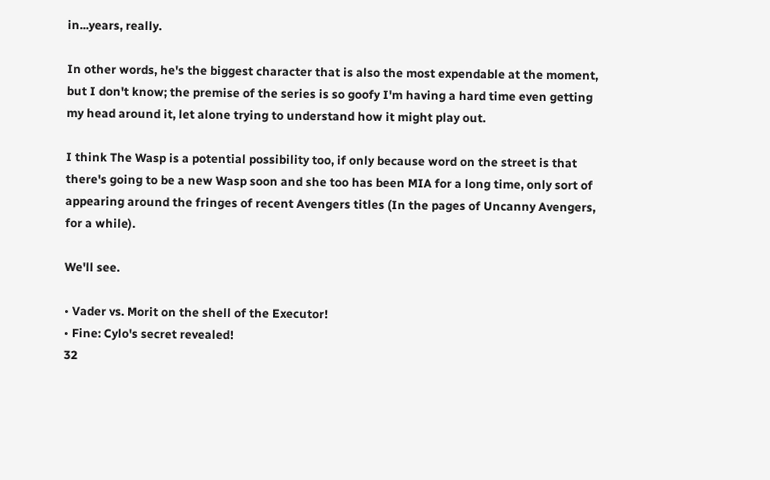in...years, really.

In other words, he's the biggest character that is also the most expendable at the moment, but I don't know; the premise of the series is so goofy I'm having a hard time even getting my head around it, let alone trying to understand how it might play out.

I think The Wasp is a potential possibility too, if only because word on the street is that there's going to be a new Wasp soon and she too has been MIA for a long time, only sort of appearing around the fringes of recent Avengers titles (In the pages of Uncanny Avengers, for a while).

We'll see.

• Vader vs. Morit on the shell of the Executor!
• Fine: Cylo's secret revealed!
32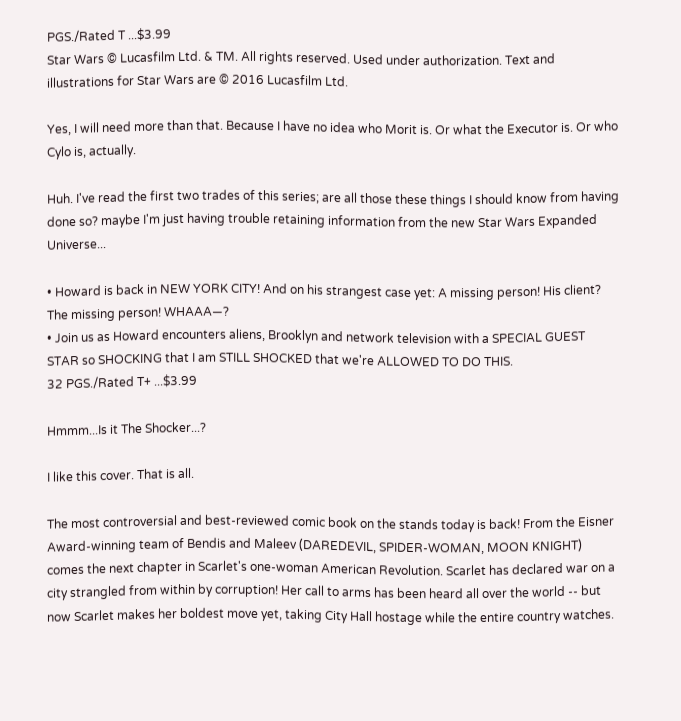PGS./Rated T ...$3.99
Star Wars © Lucasfilm Ltd. & TM. All rights reserved. Used under authorization. Text and illustrations for Star Wars are © 2016 Lucasfilm Ltd.

Yes, I will need more than that. Because I have no idea who Morit is. Or what the Executor is. Or who Cylo is, actually.

Huh. I've read the first two trades of this series; are all those these things I should know from having done so? maybe I'm just having trouble retaining information from the new Star Wars Expanded Universe...

• Howard is back in NEW YORK CITY! And on his strangest case yet: A missing person! His client? The missing person! WHAAA—?
• Join us as Howard encounters aliens, Brooklyn and network television with a SPECIAL GUEST STAR so SHOCKING that I am STILL SHOCKED that we're ALLOWED TO DO THIS.
32 PGS./Rated T+ ...$3.99

Hmmm...Is it The Shocker...?

I like this cover. That is all.

The most controversial and best-reviewed comic book on the stands today is back! From the Eisner Award-winning team of Bendis and Maleev (DAREDEVIL, SPIDER-WOMAN, MOON KNIGHT) comes the next chapter in Scarlet's one-woman American Revolution. Scarlet has declared war on a city strangled from within by corruption! Her call to arms has been heard all over the world -- but now Scarlet makes her boldest move yet, taking City Hall hostage while the entire country watches.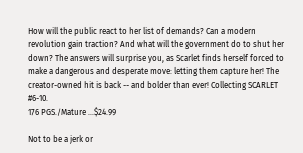How will the public react to her list of demands? Can a modern revolution gain traction? And what will the government do to shut her down? The answers will surprise you, as Scarlet finds herself forced to make a dangerous and desperate move: letting them capture her! The creator-owned hit is back -- and bolder than ever! Collecting SCARLET #6-10.
176 PGS./Mature ...$24.99

Not to be a jerk or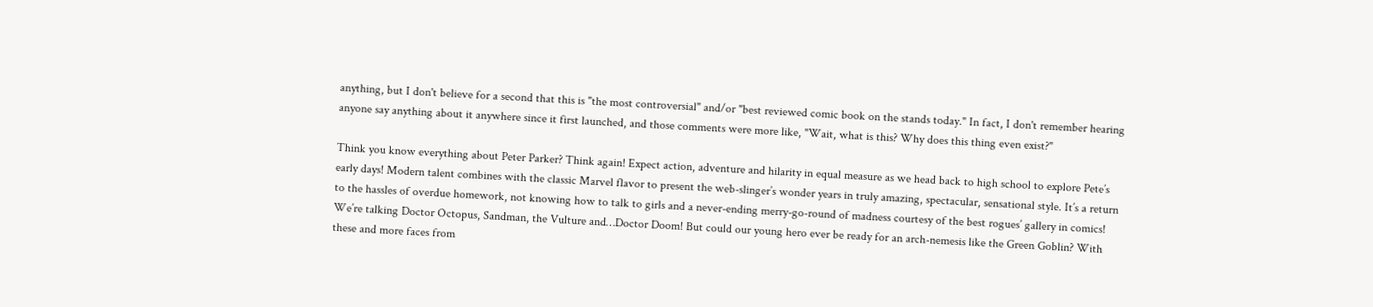anything, but I don't believe for a second that this is "the most controversial" and/or "best reviewed comic book on the stands today." In fact, I don't remember hearing anyone say anything about it anywhere since it first launched, and those comments were more like, "Wait, what is this? Why does this thing even exist?"

Think you know everything about Peter Parker? Think again! Expect action, adventure and hilarity in equal measure as we head back to high school to explore Pete’s early days! Modern talent combines with the classic Marvel flavor to present the web-slinger’s wonder years in truly amazing, spectacular, sensational style. It’s a return to the hassles of overdue homework, not knowing how to talk to girls and a never-ending merry-go-round of madness courtesy of the best rogues’ gallery in comics! We’re talking Doctor Octopus, Sandman, the Vulture and…Doctor Doom! But could our young hero ever be ready for an arch-nemesis like the Green Goblin? With these and more faces from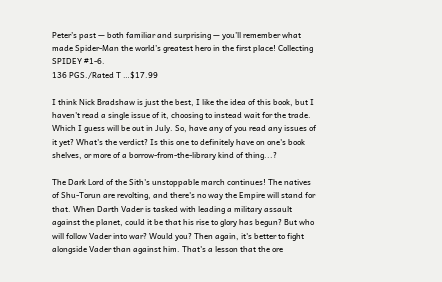Peter’s past — both familiar and surprising — you’ll remember what made Spider-Man the world’s greatest hero in the first place! Collecting SPIDEY #1-6.
136 PGS./Rated T …$17.99

I think Nick Bradshaw is just the best, I like the idea of this book, but I haven't read a single issue of it, choosing to instead wait for the trade. Which I guess will be out in July. So, have any of you read any issues of it yet? What's the verdict? Is this one to definitely have on one's book shelves, or more of a borrow-from-the-library kind of thing...?

The Dark Lord of the Sith's unstoppable march continues! The natives of Shu-Torun are revolting, and there's no way the Empire will stand for that. When Darth Vader is tasked with leading a military assault against the planet, could it be that his rise to glory has begun? But who will follow Vader into war? Would you? Then again, it's better to fight alongside Vader than against him. That's a lesson that the ore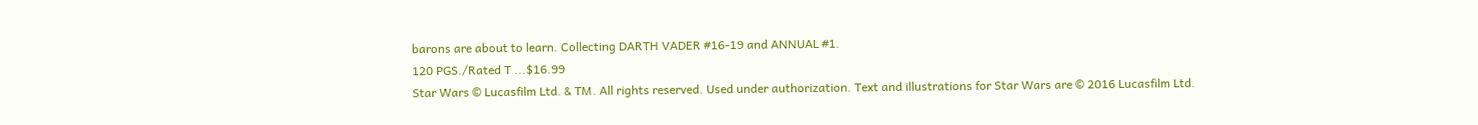barons are about to learn. Collecting DARTH VADER #16-19 and ANNUAL #1.
120 PGS./Rated T ...$16.99
Star Wars © Lucasfilm Ltd. & TM. All rights reserved. Used under authorization. Text and illustrations for Star Wars are © 2016 Lucasfilm Ltd.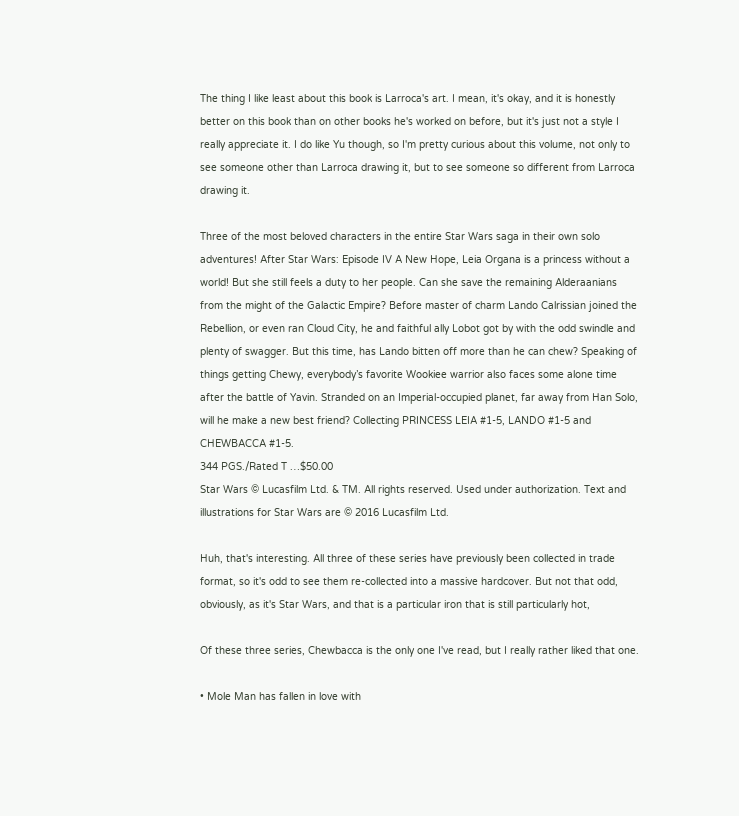The thing I like least about this book is Larroca's art. I mean, it's okay, and it is honestly better on this book than on other books he's worked on before, but it's just not a style I really appreciate it. I do like Yu though, so I'm pretty curious about this volume, not only to see someone other than Larroca drawing it, but to see someone so different from Larroca drawing it.

Three of the most beloved characters in the entire Star Wars saga in their own solo adventures! After Star Wars: Episode IV A New Hope, Leia Organa is a princess without a world! But she still feels a duty to her people. Can she save the remaining Alderaanians from the might of the Galactic Empire? Before master of charm Lando Calrissian joined the Rebellion, or even ran Cloud City, he and faithful ally Lobot got by with the odd swindle and plenty of swagger. But this time, has Lando bitten off more than he can chew? Speaking of things getting Chewy, everybody’s favorite Wookiee warrior also faces some alone time after the battle of Yavin. Stranded on an Imperial-occupied planet, far away from Han Solo, will he make a new best friend? Collecting PRINCESS LEIA #1-5, LANDO #1-5 and CHEWBACCA #1-5.
344 PGS./Rated T …$50.00
Star Wars © Lucasfilm Ltd. & TM. All rights reserved. Used under authorization. Text and illustrations for Star Wars are © 2016 Lucasfilm Ltd.

Huh, that's interesting. All three of these series have previously been collected in trade format, so it's odd to see them re-collected into a massive hardcover. But not that odd, obviously, as it's Star Wars, and that is a particular iron that is still particularly hot,

Of these three series, Chewbacca is the only one I've read, but I really rather liked that one.

• Mole Man has fallen in love with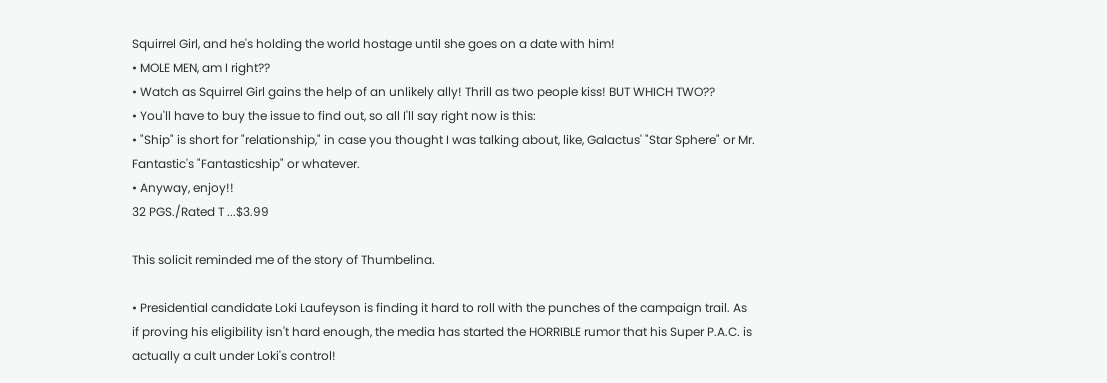Squirrel Girl, and he's holding the world hostage until she goes on a date with him!
• MOLE MEN, am I right??
• Watch as Squirrel Girl gains the help of an unlikely ally! Thrill as two people kiss! BUT WHICH TWO??
• You'll have to buy the issue to find out, so all I'll say right now is this:
• "Ship" is short for "relationship," in case you thought I was talking about, like, Galactus' "Star Sphere" or Mr. Fantastic's "Fantasticship" or whatever.
• Anyway, enjoy!!
32 PGS./Rated T ...$3.99

This solicit reminded me of the story of Thumbelina.

• Presidential candidate Loki Laufeyson is finding it hard to roll with the punches of the campaign trail. As if proving his eligibility isn't hard enough, the media has started the HORRIBLE rumor that his Super P.A.C. is actually a cult under Loki's control!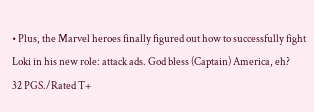• Plus, the Marvel heroes finally figured out how to successfully fight Loki in his new role: attack ads. God bless (Captain) America, eh?
32 PGS./Rated T+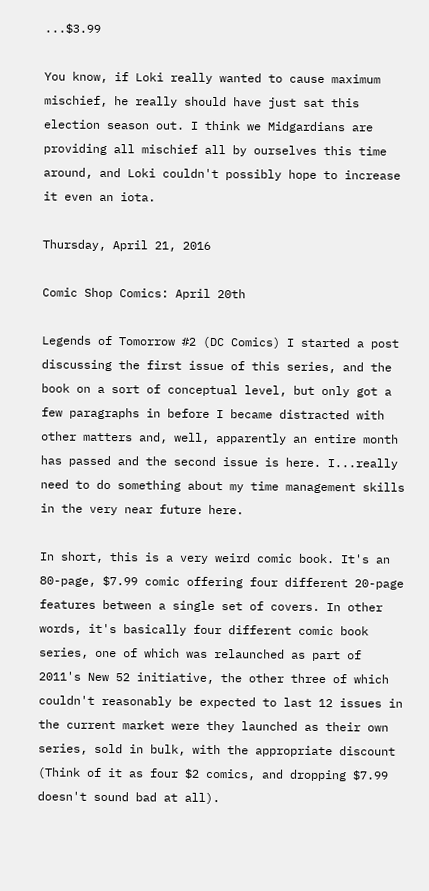...$3.99

You know, if Loki really wanted to cause maximum mischief, he really should have just sat this election season out. I think we Midgardians are providing all mischief all by ourselves this time around, and Loki couldn't possibly hope to increase it even an iota.

Thursday, April 21, 2016

Comic Shop Comics: April 20th

Legends of Tomorrow #2 (DC Comics) I started a post discussing the first issue of this series, and the book on a sort of conceptual level, but only got a few paragraphs in before I became distracted with other matters and, well, apparently an entire month has passed and the second issue is here. I...really need to do something about my time management skills in the very near future here.

In short, this is a very weird comic book. It's an 80-page, $7.99 comic offering four different 20-page features between a single set of covers. In other words, it's basically four different comic book series, one of which was relaunched as part of 2011's New 52 initiative, the other three of which couldn't reasonably be expected to last 12 issues in the current market were they launched as their own series, sold in bulk, with the appropriate discount (Think of it as four $2 comics, and dropping $7.99 doesn't sound bad at all).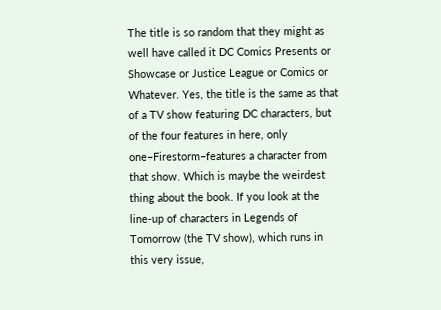The title is so random that they might as well have called it DC Comics Presents or Showcase or Justice League or Comics or Whatever. Yes, the title is the same as that of a TV show featuring DC characters, but of the four features in here, only one–Firestorm–features a character from that show. Which is maybe the weirdest thing about the book. If you look at the line-up of characters in Legends of Tomorrow (the TV show), which runs in this very issue,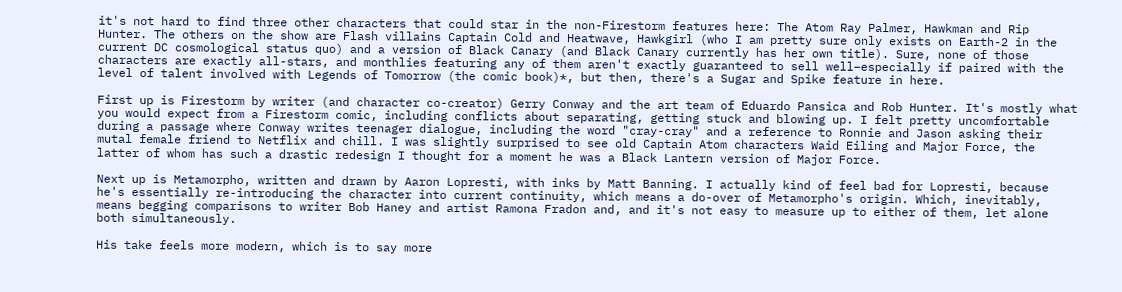it's not hard to find three other characters that could star in the non-Firestorm features here: The Atom Ray Palmer, Hawkman and Rip Hunter. The others on the show are Flash villains Captain Cold and Heatwave, Hawkgirl (who I am pretty sure only exists on Earth-2 in the current DC cosmological status quo) and a version of Black Canary (and Black Canary currently has her own title). Sure, none of those characters are exactly all-stars, and monthlies featuring any of them aren't exactly guaranteed to sell well–especially if paired with the level of talent involved with Legends of Tomorrow (the comic book)*, but then, there's a Sugar and Spike feature in here.

First up is Firestorm by writer (and character co-creator) Gerry Conway and the art team of Eduardo Pansica and Rob Hunter. It's mostly what you would expect from a Firestorm comic, including conflicts about separating, getting stuck and blowing up. I felt pretty uncomfortable during a passage where Conway writes teenager dialogue, including the word "cray-cray" and a reference to Ronnie and Jason asking their mutal female friend to Netflix and chill. I was slightly surprised to see old Captain Atom characters Waid Eiling and Major Force, the latter of whom has such a drastic redesign I thought for a moment he was a Black Lantern version of Major Force.

Next up is Metamorpho, written and drawn by Aaron Lopresti, with inks by Matt Banning. I actually kind of feel bad for Lopresti, because he's essentially re-introducing the character into current continuity, which means a do-over of Metamorpho's origin. Which, inevitably, means begging comparisons to writer Bob Haney and artist Ramona Fradon and, and it's not easy to measure up to either of them, let alone both simultaneously.

His take feels more modern, which is to say more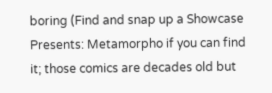boring (Find and snap up a Showcase Presents: Metamorpho if you can find it; those comics are decades old but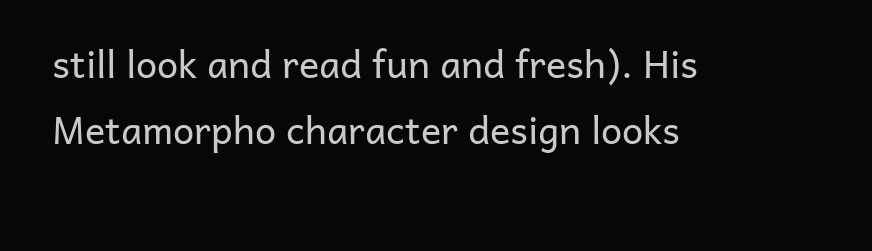still look and read fun and fresh). His Metamorpho character design looks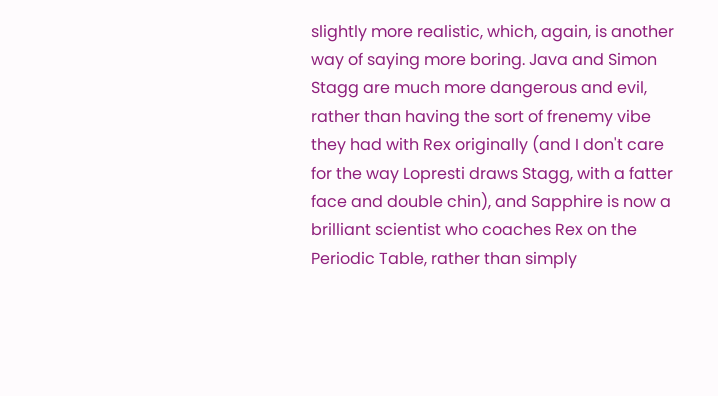slightly more realistic, which, again, is another way of saying more boring. Java and Simon Stagg are much more dangerous and evil, rather than having the sort of frenemy vibe they had with Rex originally (and I don't care for the way Lopresti draws Stagg, with a fatter face and double chin), and Sapphire is now a brilliant scientist who coaches Rex on the Periodic Table, rather than simply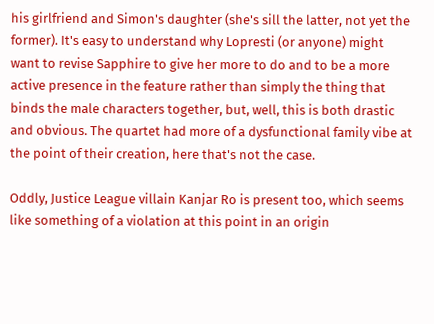his girlfriend and Simon's daughter (she's sill the latter, not yet the former). It's easy to understand why Lopresti (or anyone) might want to revise Sapphire to give her more to do and to be a more active presence in the feature rather than simply the thing that binds the male characters together, but, well, this is both drastic and obvious. The quartet had more of a dysfunctional family vibe at the point of their creation, here that's not the case.

Oddly, Justice League villain Kanjar Ro is present too, which seems like something of a violation at this point in an origin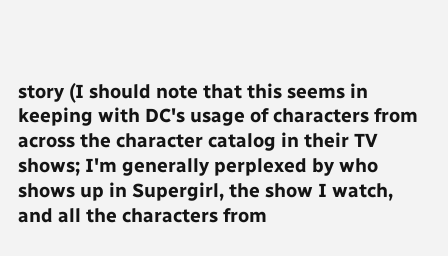story (I should note that this seems in keeping with DC's usage of characters from across the character catalog in their TV shows; I'm generally perplexed by who shows up in Supergirl, the show I watch, and all the characters from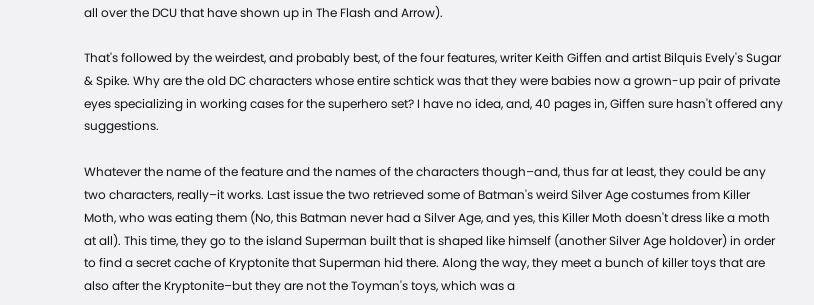all over the DCU that have shown up in The Flash and Arrow).

That's followed by the weirdest, and probably best, of the four features, writer Keith Giffen and artist Bilquis Evely's Sugar & Spike. Why are the old DC characters whose entire schtick was that they were babies now a grown-up pair of private eyes specializing in working cases for the superhero set? I have no idea, and, 40 pages in, Giffen sure hasn't offered any suggestions.

Whatever the name of the feature and the names of the characters though–and, thus far at least, they could be any two characters, really–it works. Last issue the two retrieved some of Batman's weird Silver Age costumes from Killer Moth, who was eating them (No, this Batman never had a Silver Age, and yes, this Killer Moth doesn't dress like a moth at all). This time, they go to the island Superman built that is shaped like himself (another Silver Age holdover) in order to find a secret cache of Kryptonite that Superman hid there. Along the way, they meet a bunch of killer toys that are also after the Kryptonite–but they are not the Toyman's toys, which was a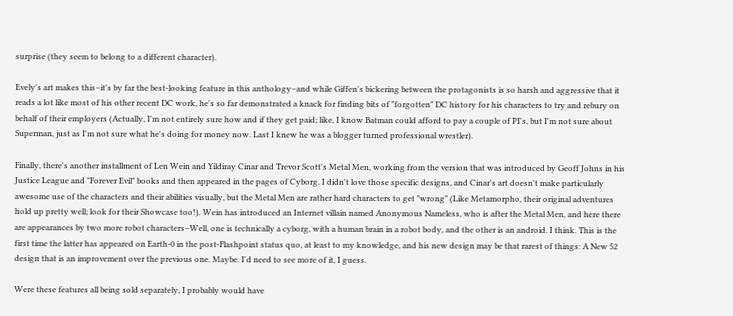surprise (they seem to belong to a different character).

Evely's art makes this–it's by far the best-looking feature in this anthology–and while Giffen's bickering between the protagonists is so harsh and aggressive that it reads a lot like most of his other recent DC work, he's so far demonstrated a knack for finding bits of "forgotten" DC history for his characters to try and rebury on behalf of their employers (Actually, I'm not entirely sure how and if they get paid; like, I know Batman could afford to pay a couple of PI's, but I'm not sure about Superman, just as I'm not sure what he's doing for money now. Last I knew he was a blogger turned professional wrestler).

Finally, there's another installment of Len Wein and Yildiray Cinar and Trevor Scott's Metal Men, working from the version that was introduced by Geoff Johns in his Justice League and "Forever Evil" books and then appeared in the pages of Cyborg. I didn't love those specific designs, and Cinar's art doesn't make particularly awesome use of the characters and their abilities visually, but the Metal Men are rather hard characters to get "wrong" (Like Metamorpho, their original adventures hold up pretty well; look for their Showcase too!). Wein has introduced an Internet villain named Anonymous Nameless, who is after the Metal Men, and here there are appearances by two more robot characters–Well, one is technically a cyborg, with a human brain in a robot body, and the other is an android. I think. This is the first time the latter has appeared on Earth-0 in the post-Flashpoint status quo, at least to my knowledge, and his new design may be that rarest of things: A New 52 design that is an improvement over the previous one. Maybe. I'd need to see more of it, I guess.

Were these features all being sold separately, I probably would have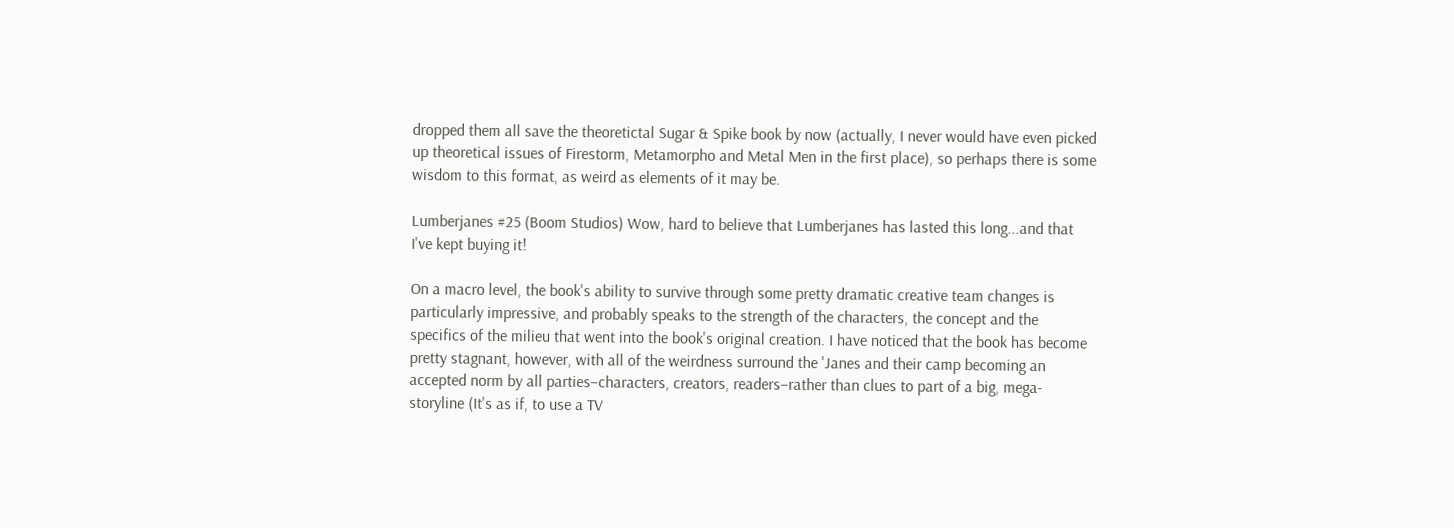dropped them all save the theoretictal Sugar & Spike book by now (actually, I never would have even picked up theoretical issues of Firestorm, Metamorpho and Metal Men in the first place), so perhaps there is some wisdom to this format, as weird as elements of it may be.

Lumberjanes #25 (Boom Studios) Wow, hard to believe that Lumberjanes has lasted this long...and that I've kept buying it!

On a macro level, the book's ability to survive through some pretty dramatic creative team changes is particularly impressive, and probably speaks to the strength of the characters, the concept and the specifics of the milieu that went into the book's original creation. I have noticed that the book has become pretty stagnant, however, with all of the weirdness surround the 'Janes and their camp becoming an accepted norm by all parties–characters, creators, readers–rather than clues to part of a big, mega-storyline (It's as if, to use a TV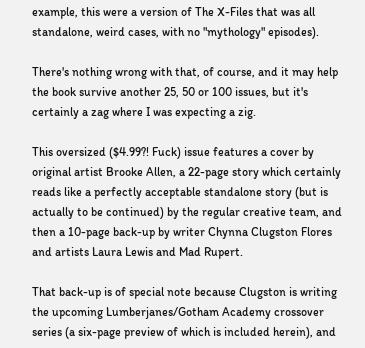example, this were a version of The X-Files that was all standalone, weird cases, with no "mythology" episodes).

There's nothing wrong with that, of course, and it may help the book survive another 25, 50 or 100 issues, but it's certainly a zag where I was expecting a zig.

This oversized ($4.99?! Fuck) issue features a cover by original artist Brooke Allen, a 22-page story which certainly reads like a perfectly acceptable standalone story (but is actually to be continued) by the regular creative team, and then a 10-page back-up by writer Chynna Clugston Flores and artists Laura Lewis and Mad Rupert.

That back-up is of special note because Clugston is writing the upcoming Lumberjanes/Gotham Academy crossover series (a six-page preview of which is included herein), and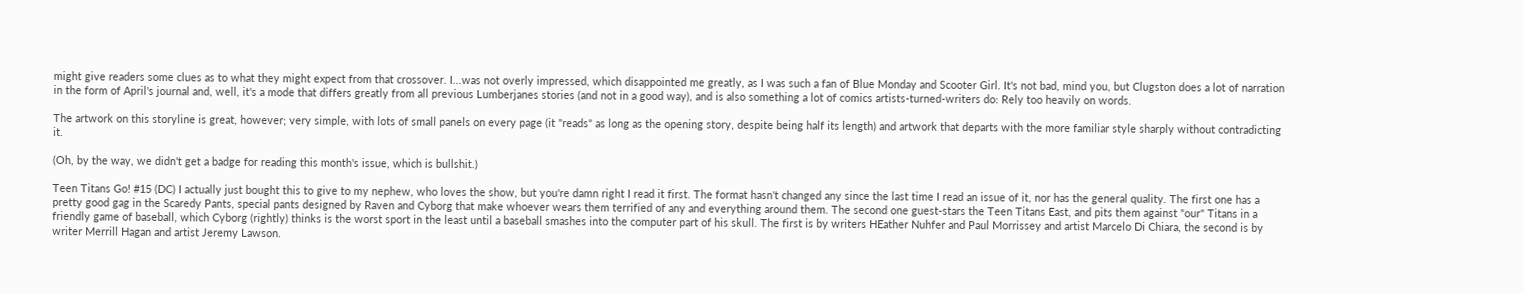might give readers some clues as to what they might expect from that crossover. I...was not overly impressed, which disappointed me greatly, as I was such a fan of Blue Monday and Scooter Girl. It's not bad, mind you, but Clugston does a lot of narration in the form of April's journal and, well, it's a mode that differs greatly from all previous Lumberjanes stories (and not in a good way), and is also something a lot of comics artists-turned-writers do: Rely too heavily on words.

The artwork on this storyline is great, however; very simple, with lots of small panels on every page (it "reads" as long as the opening story, despite being half its length) and artwork that departs with the more familiar style sharply without contradicting it.

(Oh, by the way, we didn't get a badge for reading this month's issue, which is bullshit.)

Teen Titans Go! #15 (DC) I actually just bought this to give to my nephew, who loves the show, but you're damn right I read it first. The format hasn't changed any since the last time I read an issue of it, nor has the general quality. The first one has a pretty good gag in the Scaredy Pants, special pants designed by Raven and Cyborg that make whoever wears them terrified of any and everything around them. The second one guest-stars the Teen Titans East, and pits them against "our" Titans in a friendly game of baseball, which Cyborg (rightly) thinks is the worst sport in the least until a baseball smashes into the computer part of his skull. The first is by writers HEather Nuhfer and Paul Morrissey and artist Marcelo Di Chiara, the second is by writer Merrill Hagan and artist Jeremy Lawson.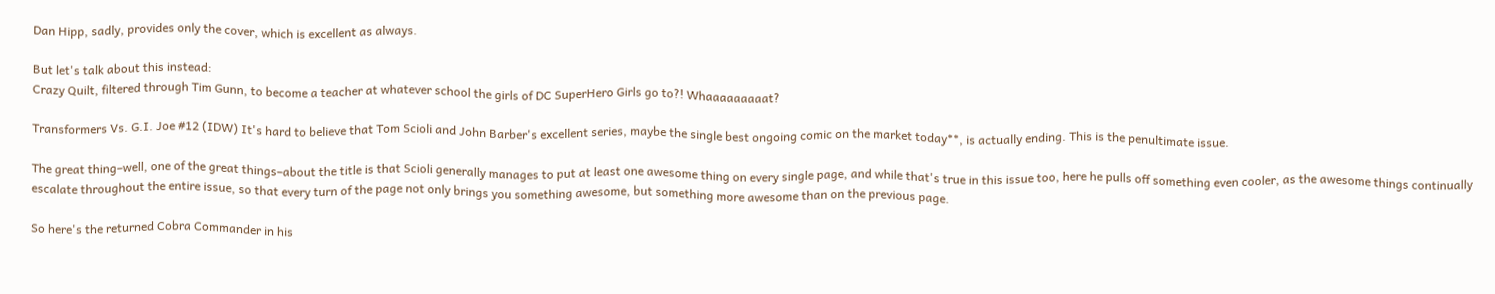Dan Hipp, sadly, provides only the cover, which is excellent as always.

But let's talk about this instead:
Crazy Quilt, filtered through Tim Gunn, to become a teacher at whatever school the girls of DC SuperHero Girls go to?! Whaaaaaaaaat?

Transformers Vs. G.I. Joe #12 (IDW) It's hard to believe that Tom Scioli and John Barber's excellent series, maybe the single best ongoing comic on the market today**, is actually ending. This is the penultimate issue.

The great thing–well, one of the great things–about the title is that Scioli generally manages to put at least one awesome thing on every single page, and while that's true in this issue too, here he pulls off something even cooler, as the awesome things continually escalate throughout the entire issue, so that every turn of the page not only brings you something awesome, but something more awesome than on the previous page.

So here's the returned Cobra Commander in his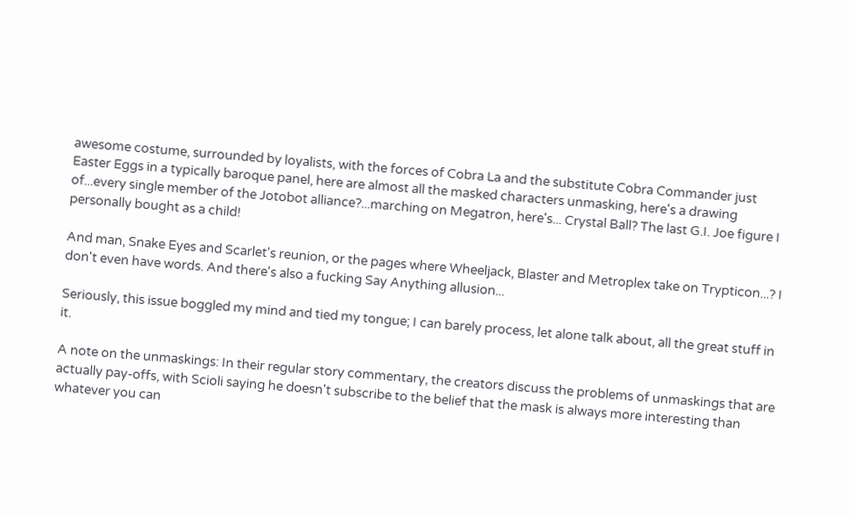awesome costume, surrounded by loyalists, with the forces of Cobra La and the substitute Cobra Commander just Easter Eggs in a typically baroque panel, here are almost all the masked characters unmasking, here's a drawing of...every single member of the Jotobot alliance?...marching on Megatron, here's... Crystal Ball? The last G.I. Joe figure I personally bought as a child!

And man, Snake Eyes and Scarlet's reunion, or the pages where Wheeljack, Blaster and Metroplex take on Trypticon...? I don't even have words. And there's also a fucking Say Anything allusion...

Seriously, this issue boggled my mind and tied my tongue; I can barely process, let alone talk about, all the great stuff in it.

A note on the unmaskings: In their regular story commentary, the creators discuss the problems of unmaskings that are actually pay-offs, with Scioli saying he doesn't subscribe to the belief that the mask is always more interesting than whatever you can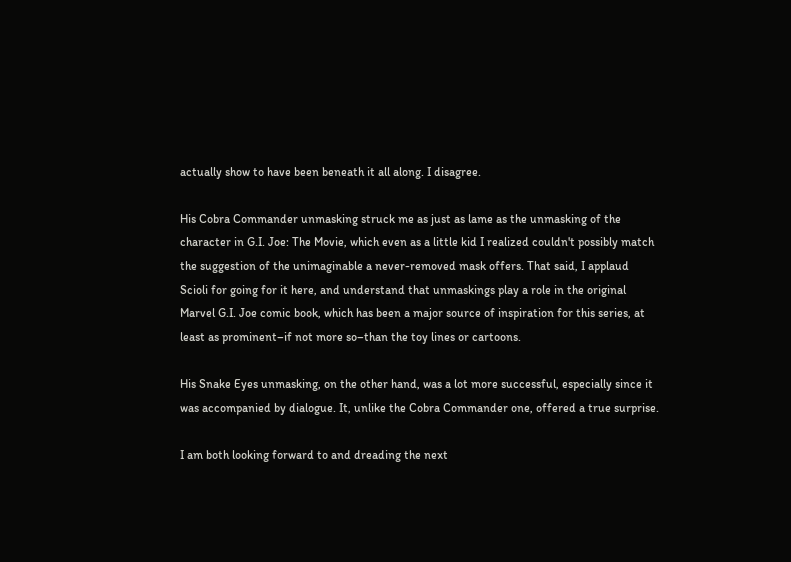actually show to have been beneath it all along. I disagree.

His Cobra Commander unmasking struck me as just as lame as the unmasking of the character in G.I. Joe: The Movie, which even as a little kid I realized couldn't possibly match the suggestion of the unimaginable a never-removed mask offers. That said, I applaud Scioli for going for it here, and understand that unmaskings play a role in the original Marvel G.I. Joe comic book, which has been a major source of inspiration for this series, at least as prominent–if not more so–than the toy lines or cartoons.

His Snake Eyes unmasking, on the other hand, was a lot more successful, especially since it was accompanied by dialogue. It, unlike the Cobra Commander one, offered a true surprise.

I am both looking forward to and dreading the next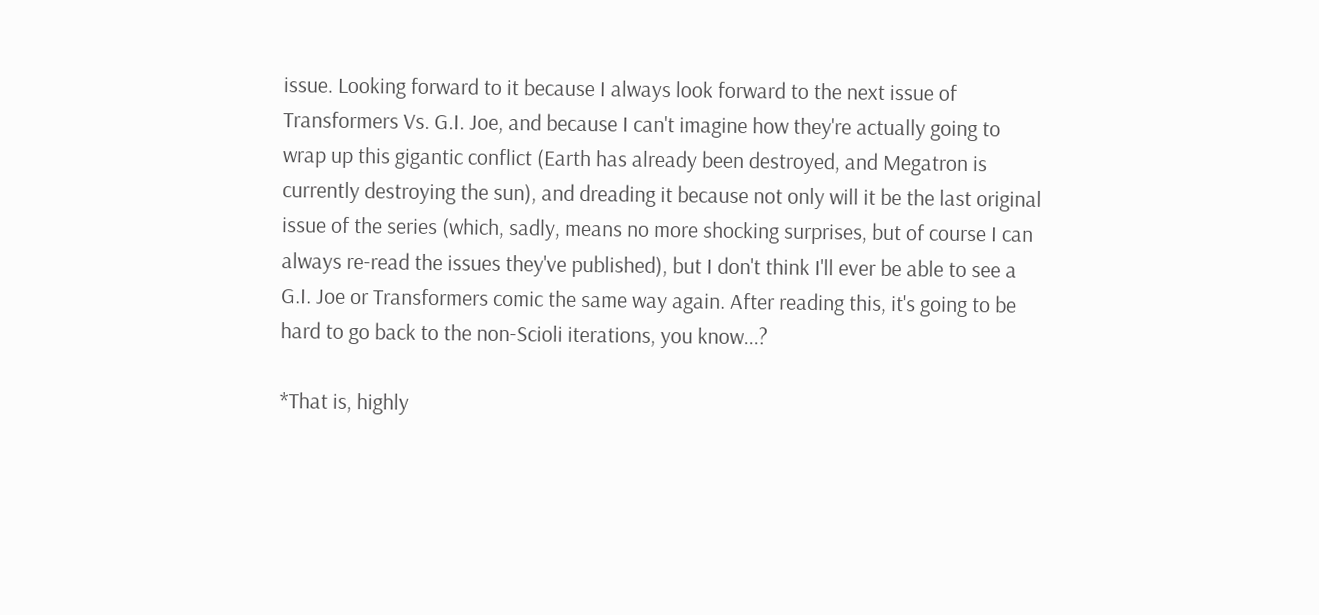issue. Looking forward to it because I always look forward to the next issue of Transformers Vs. G.I. Joe, and because I can't imagine how they're actually going to wrap up this gigantic conflict (Earth has already been destroyed, and Megatron is currently destroying the sun), and dreading it because not only will it be the last original issue of the series (which, sadly, means no more shocking surprises, but of course I can always re-read the issues they've published), but I don't think I'll ever be able to see a G.I. Joe or Transformers comic the same way again. After reading this, it's going to be hard to go back to the non-Scioli iterations, you know...?

*That is, highly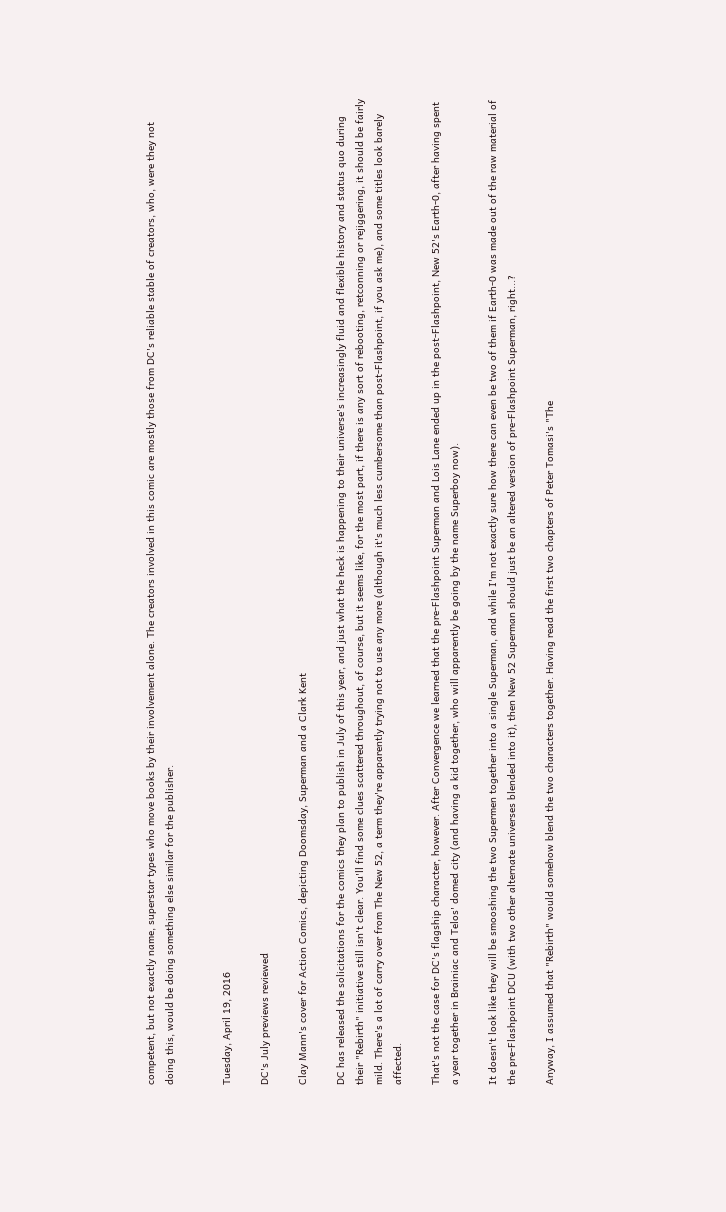competent, but not exactly name, superstar types who move books by their involvement alone. The creators involved in this comic are mostly those from DC's reliable stable of creators, who, were they not doing this, would be doing something else similar for the publisher.


Tuesday, April 19, 2016

DC's July previews reviewed

Clay Mann's cover for Action Comics, depicting Doomsday, Superman and a Clark Kent

DC has released the solicitations for the comics they plan to publish in July of this year, and just what the heck is happening to their universe's increasingly fluid and flexible history and status quo during their "Rebirth" initiative still isn't clear. You'll find some clues scattered throughout, of course, but it seems like, for the most part, if there is any sort of rebooting, retconning or rejiggering, it should be fairly mild. There's a lot of carry over from The New 52, a term they're apparently trying not to use any more (although it's much less cumbersome than post-Flashpoint, if you ask me), and some titles look barely affected.

That's not the case for DC's flagship character, however. After Convergence we learned that the pre-Flashpoint Superman and Lois Lane ended up in the post-Flashpoint, New 52's Earth-0, after having spent a year together in Brainiac and Telos' domed city (and having a kid together, who will apparently be going by the name Superboy now).

It doesn't look like they will be smooshing the two Supermen together into a single Superman, and while I'm not exactly sure how there can even be two of them if Earth-0 was made out of the raw material of the pre-Flashpoint DCU (with two other alternate universes blended into it), then New 52 Superman should just be an altered version of pre-Flashpoint Superman, right...?

Anyway, I assumed that "Rebirth" would somehow blend the two characters together. Having read the first two chapters of Peter Tomasi's "The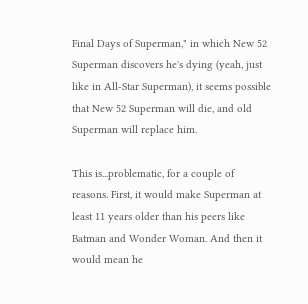Final Days of Superman," in which New 52 Superman discovers he's dying (yeah, just like in All-Star Superman), it seems possible that New 52 Superman will die, and old Superman will replace him.

This is...problematic, for a couple of reasons. First, it would make Superman at least 11 years older than his peers like Batman and Wonder Woman. And then it would mean he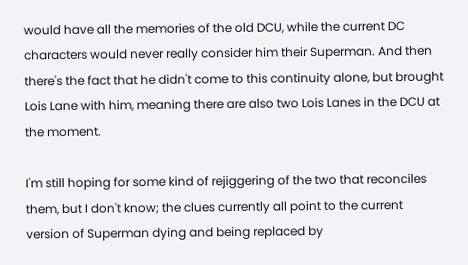would have all the memories of the old DCU, while the current DC characters would never really consider him their Superman. And then there's the fact that he didn't come to this continuity alone, but brought Lois Lane with him, meaning there are also two Lois Lanes in the DCU at the moment.

I'm still hoping for some kind of rejiggering of the two that reconciles them, but I don't know; the clues currently all point to the current version of Superman dying and being replaced by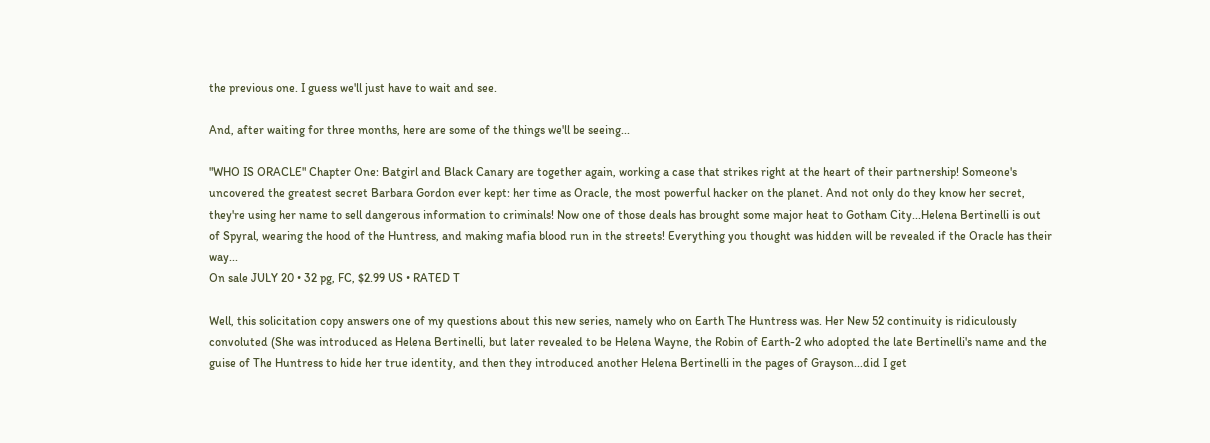the previous one. I guess we'll just have to wait and see.

And, after waiting for three months, here are some of the things we'll be seeing...

"WHO IS ORACLE" Chapter One: Batgirl and Black Canary are together again, working a case that strikes right at the heart of their partnership! Someone's uncovered the greatest secret Barbara Gordon ever kept: her time as Oracle, the most powerful hacker on the planet. And not only do they know her secret, they're using her name to sell dangerous information to criminals! Now one of those deals has brought some major heat to Gotham City...Helena Bertinelli is out of Spyral, wearing the hood of the Huntress, and making mafia blood run in the streets! Everything you thought was hidden will be revealed if the Oracle has their way...
On sale JULY 20 • 32 pg, FC, $2.99 US • RATED T

Well, this solicitation copy answers one of my questions about this new series, namely who on Earth The Huntress was. Her New 52 continuity is ridiculously convoluted (She was introduced as Helena Bertinelli, but later revealed to be Helena Wayne, the Robin of Earth-2 who adopted the late Bertinelli's name and the guise of The Huntress to hide her true identity, and then they introduced another Helena Bertinelli in the pages of Grayson...did I get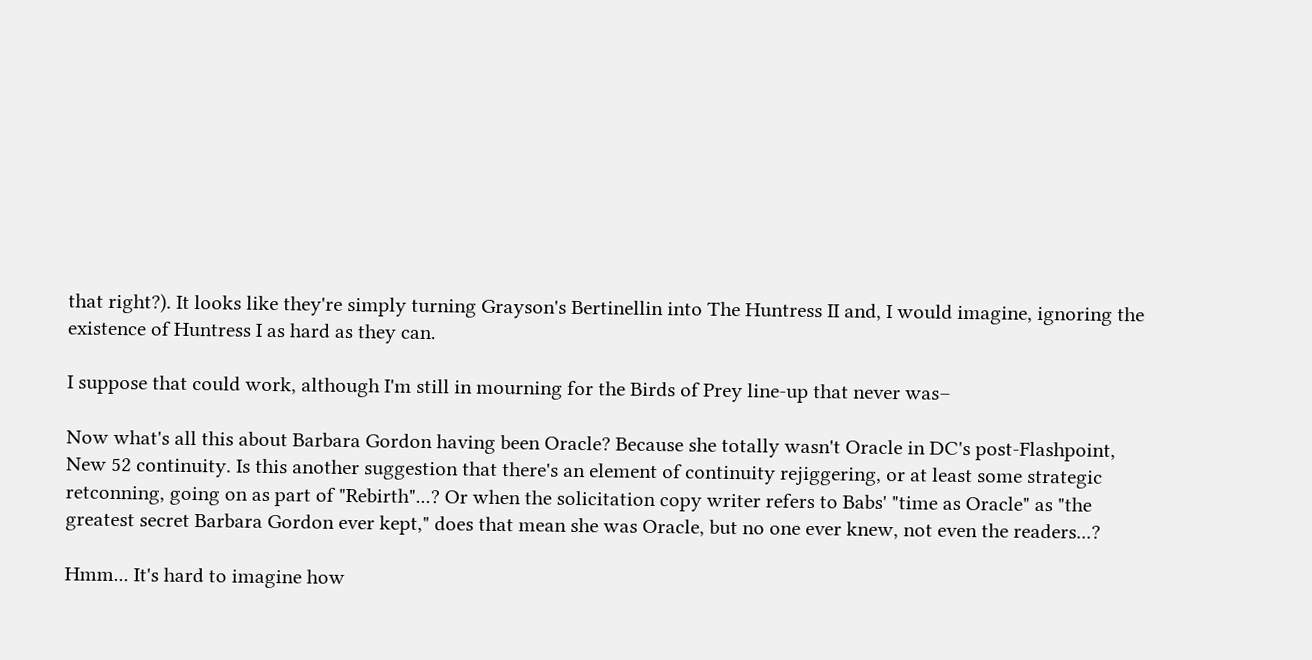that right?). It looks like they're simply turning Grayson's Bertinellin into The Huntress II and, I would imagine, ignoring the existence of Huntress I as hard as they can.

I suppose that could work, although I'm still in mourning for the Birds of Prey line-up that never was–

Now what's all this about Barbara Gordon having been Oracle? Because she totally wasn't Oracle in DC's post-Flashpoint, New 52 continuity. Is this another suggestion that there's an element of continuity rejiggering, or at least some strategic retconning, going on as part of "Rebirth"...? Or when the solicitation copy writer refers to Babs' "time as Oracle" as "the greatest secret Barbara Gordon ever kept," does that mean she was Oracle, but no one ever knew, not even the readers...?

Hmm... It's hard to imagine how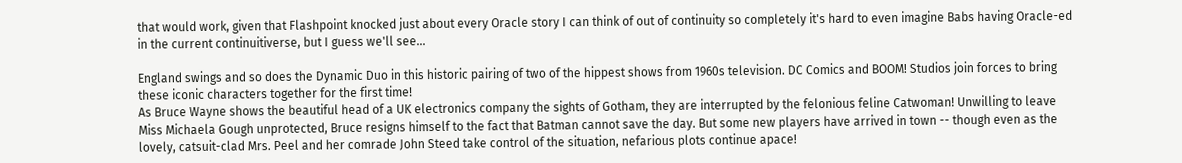that would work, given that Flashpoint knocked just about every Oracle story I can think of out of continuity so completely it's hard to even imagine Babs having Oracle-ed in the current continuitiverse, but I guess we'll see...

England swings and so does the Dynamic Duo in this historic pairing of two of the hippest shows from 1960s television. DC Comics and BOOM! Studios join forces to bring these iconic characters together for the first time!
As Bruce Wayne shows the beautiful head of a UK electronics company the sights of Gotham, they are interrupted by the felonious feline Catwoman! Unwilling to leave Miss Michaela Gough unprotected, Bruce resigns himself to the fact that Batman cannot save the day. But some new players have arrived in town -- though even as the lovely, catsuit-clad Mrs. Peel and her comrade John Steed take control of the situation, nefarious plots continue apace!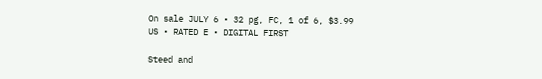On sale JULY 6 • 32 pg, FC, 1 of 6, $3.99 US • RATED E • DIGITAL FIRST

Steed and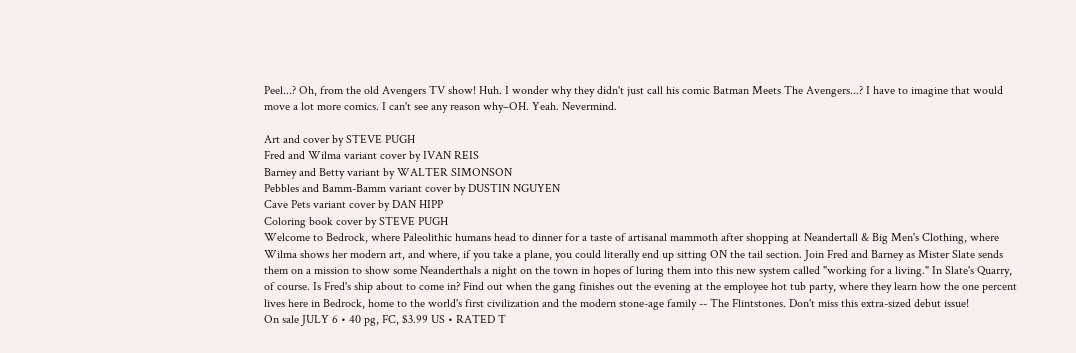Peel...? Oh, from the old Avengers TV show! Huh. I wonder why they didn't just call his comic Batman Meets The Avengers...? I have to imagine that would move a lot more comics. I can't see any reason why–OH. Yeah. Nevermind.

Art and cover by STEVE PUGH
Fred and Wilma variant cover by IVAN REIS
Barney and Betty variant by WALTER SIMONSON
Pebbles and Bamm-Bamm variant cover by DUSTIN NGUYEN
Cave Pets variant cover by DAN HIPP
Coloring book cover by STEVE PUGH
Welcome to Bedrock, where Paleolithic humans head to dinner for a taste of artisanal mammoth after shopping at Neandertall & Big Men's Clothing, where Wilma shows her modern art, and where, if you take a plane, you could literally end up sitting ON the tail section. Join Fred and Barney as Mister Slate sends them on a mission to show some Neanderthals a night on the town in hopes of luring them into this new system called "working for a living." In Slate's Quarry, of course. Is Fred's ship about to come in? Find out when the gang finishes out the evening at the employee hot tub party, where they learn how the one percent lives here in Bedrock, home to the world's first civilization and the modern stone-age family -- The Flintstones. Don't miss this extra-sized debut issue!
On sale JULY 6 • 40 pg, FC, $3.99 US • RATED T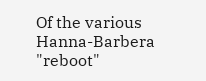Of the various Hanna-Barbera "reboot"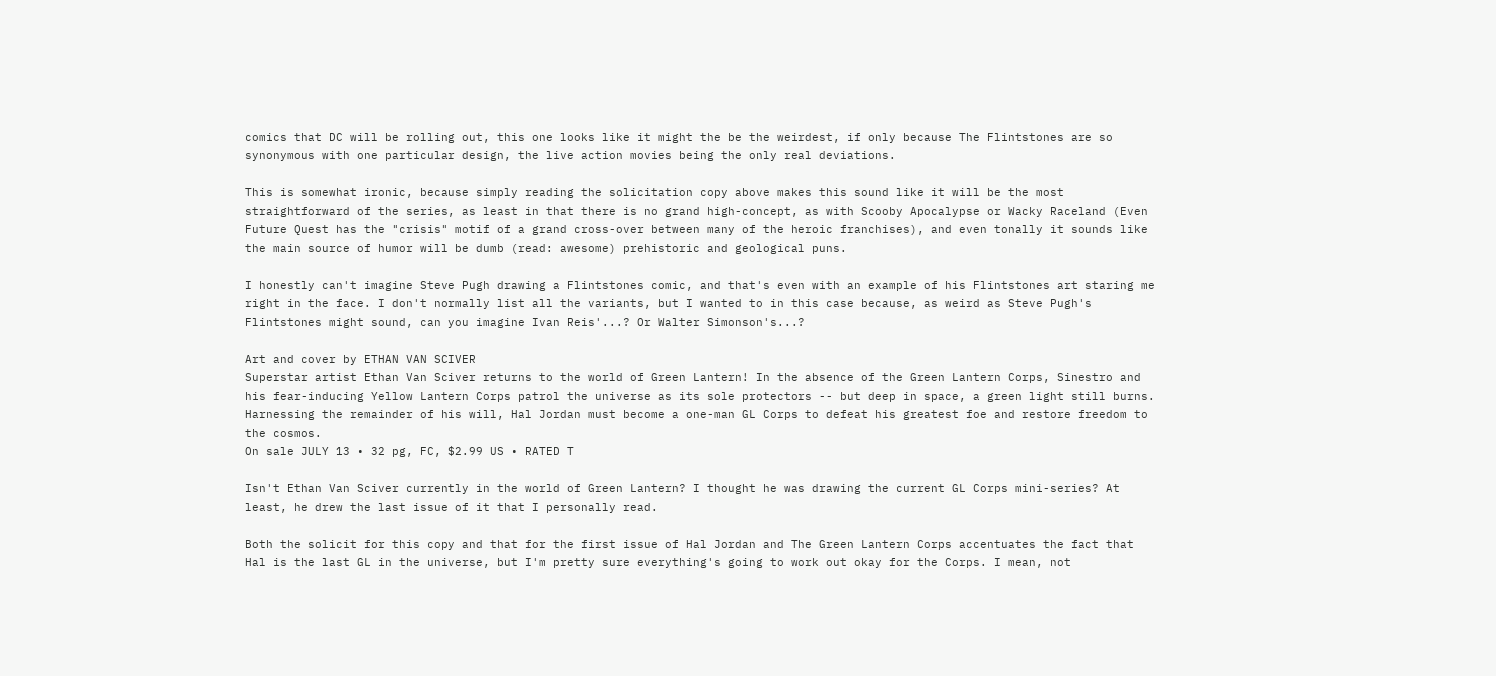comics that DC will be rolling out, this one looks like it might the be the weirdest, if only because The Flintstones are so synonymous with one particular design, the live action movies being the only real deviations.

This is somewhat ironic, because simply reading the solicitation copy above makes this sound like it will be the most straightforward of the series, as least in that there is no grand high-concept, as with Scooby Apocalypse or Wacky Raceland (Even Future Quest has the "crisis" motif of a grand cross-over between many of the heroic franchises), and even tonally it sounds like the main source of humor will be dumb (read: awesome) prehistoric and geological puns.

I honestly can't imagine Steve Pugh drawing a Flintstones comic, and that's even with an example of his Flintstones art staring me right in the face. I don't normally list all the variants, but I wanted to in this case because, as weird as Steve Pugh's Flintstones might sound, can you imagine Ivan Reis'...? Or Walter Simonson's...?

Art and cover by ETHAN VAN SCIVER
Superstar artist Ethan Van Sciver returns to the world of Green Lantern! In the absence of the Green Lantern Corps, Sinestro and his fear-inducing Yellow Lantern Corps patrol the universe as its sole protectors -- but deep in space, a green light still burns. Harnessing the remainder of his will, Hal Jordan must become a one-man GL Corps to defeat his greatest foe and restore freedom to the cosmos.
On sale JULY 13 • 32 pg, FC, $2.99 US • RATED T

Isn't Ethan Van Sciver currently in the world of Green Lantern? I thought he was drawing the current GL Corps mini-series? At least, he drew the last issue of it that I personally read.

Both the solicit for this copy and that for the first issue of Hal Jordan and The Green Lantern Corps accentuates the fact that Hal is the last GL in the universe, but I'm pretty sure everything's going to work out okay for the Corps. I mean, not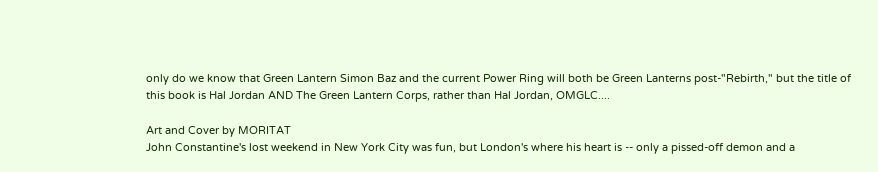only do we know that Green Lantern Simon Baz and the current Power Ring will both be Green Lanterns post-"Rebirth," but the title of this book is Hal Jordan AND The Green Lantern Corps, rather than Hal Jordan, OMGLC....

Art and Cover by MORITAT
John Constantine's lost weekend in New York City was fun, but London's where his heart is -- only a pissed-off demon and a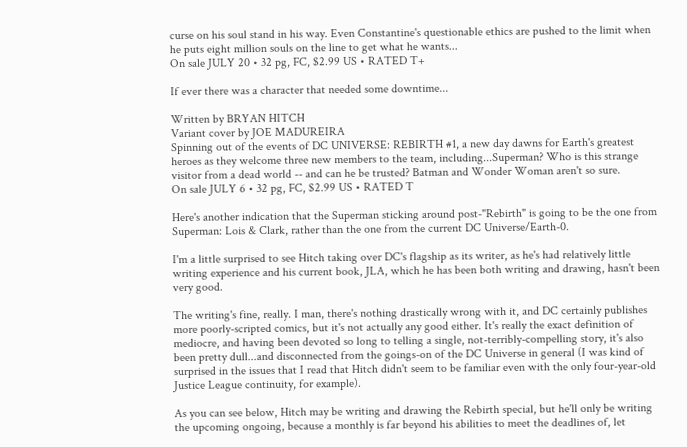curse on his soul stand in his way. Even Constantine's questionable ethics are pushed to the limit when he puts eight million souls on the line to get what he wants...
On sale JULY 20 • 32 pg, FC, $2.99 US • RATED T+

If ever there was a character that needed some downtime...

Written by BRYAN HITCH
Variant cover by JOE MADUREIRA
Spinning out of the events of DC UNIVERSE: REBIRTH #1, a new day dawns for Earth's greatest heroes as they welcome three new members to the team, including...Superman? Who is this strange visitor from a dead world -- and can he be trusted? Batman and Wonder Woman aren't so sure.
On sale JULY 6 • 32 pg, FC, $2.99 US • RATED T

Here's another indication that the Superman sticking around post-"Rebirth" is going to be the one from Superman: Lois & Clark, rather than the one from the current DC Universe/Earth-0.

I'm a little surprised to see Hitch taking over DC's flagship as its writer, as he's had relatively little writing experience and his current book, JLA, which he has been both writing and drawing, hasn't been very good.

The writing's fine, really. I man, there's nothing drastically wrong with it, and DC certainly publishes more poorly-scripted comics, but it's not actually any good either. It's really the exact definition of mediocre, and having been devoted so long to telling a single, not-terribly-compelling story, it's also been pretty dull...and disconnected from the goings-on of the DC Universe in general (I was kind of surprised in the issues that I read that Hitch didn't seem to be familiar even with the only four-year-old Justice League continuity, for example).

As you can see below, Hitch may be writing and drawing the Rebirth special, but he'll only be writing the upcoming ongoing, because a monthly is far beyond his abilities to meet the deadlines of, let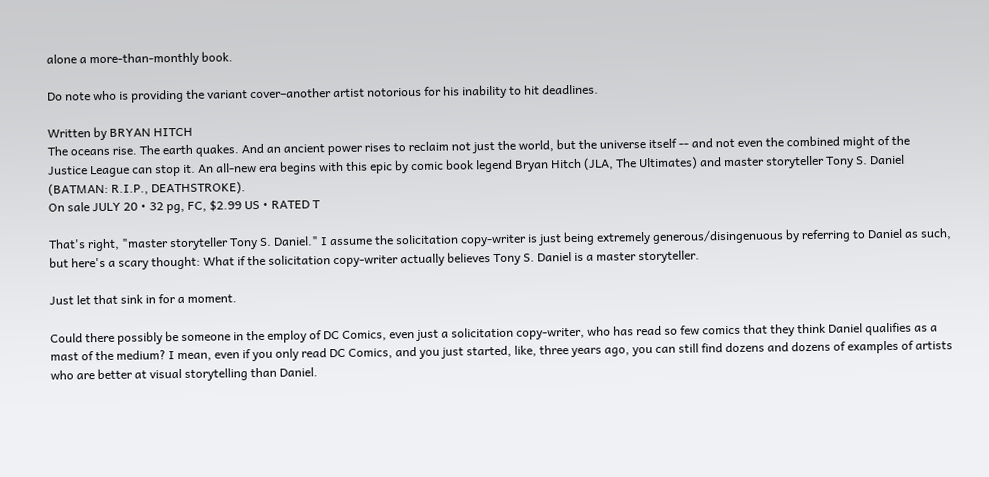alone a more-than-monthly book.

Do note who is providing the variant cover–another artist notorious for his inability to hit deadlines.

Written by BRYAN HITCH
The oceans rise. The earth quakes. And an ancient power rises to reclaim not just the world, but the universe itself -- and not even the combined might of the Justice League can stop it. An all-new era begins with this epic by comic book legend Bryan Hitch (JLA, The Ultimates) and master storyteller Tony S. Daniel (BATMAN: R.I.P., DEATHSTROKE).
On sale JULY 20 • 32 pg, FC, $2.99 US • RATED T

That's right, "master storyteller Tony S. Daniel." I assume the solicitation copy-writer is just being extremely generous/disingenuous by referring to Daniel as such, but here's a scary thought: What if the solicitation copy-writer actually believes Tony S. Daniel is a master storyteller.

Just let that sink in for a moment.

Could there possibly be someone in the employ of DC Comics, even just a solicitation copy-writer, who has read so few comics that they think Daniel qualifies as a mast of the medium? I mean, even if you only read DC Comics, and you just started, like, three years ago, you can still find dozens and dozens of examples of artists who are better at visual storytelling than Daniel.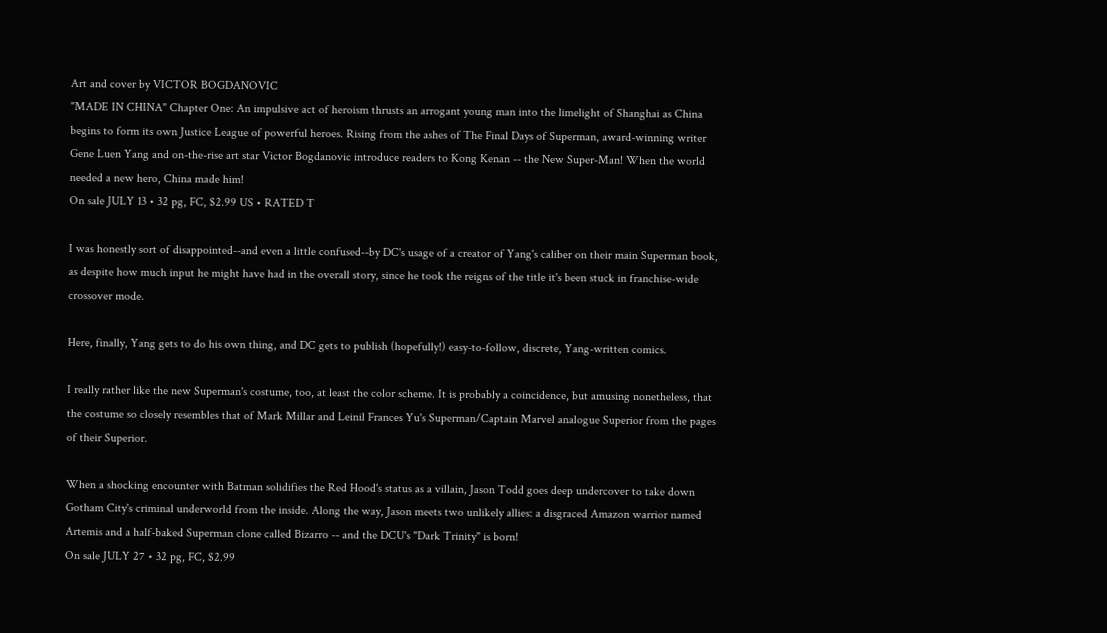Art and cover by VICTOR BOGDANOVIC
"MADE IN CHINA" Chapter One: An impulsive act of heroism thrusts an arrogant young man into the limelight of Shanghai as China begins to form its own Justice League of powerful heroes. Rising from the ashes of The Final Days of Superman, award-winning writer Gene Luen Yang and on-the-rise art star Victor Bogdanovic introduce readers to Kong Kenan -- the New Super-Man! When the world needed a new hero, China made him!
On sale JULY 13 • 32 pg, FC, $2.99 US • RATED T

I was honestly sort of disappointed--and even a little confused--by DC's usage of a creator of Yang's caliber on their main Superman book, as despite how much input he might have had in the overall story, since he took the reigns of the title it's been stuck in franchise-wide crossover mode.

Here, finally, Yang gets to do his own thing, and DC gets to publish (hopefully!) easy-to-follow, discrete, Yang-written comics.

I really rather like the new Superman's costume, too, at least the color scheme. It is probably a coincidence, but amusing nonetheless, that the costume so closely resembles that of Mark Millar and Leinil Frances Yu's Superman/Captain Marvel analogue Superior from the pages of their Superior.

When a shocking encounter with Batman solidifies the Red Hood's status as a villain, Jason Todd goes deep undercover to take down Gotham City's criminal underworld from the inside. Along the way, Jason meets two unlikely allies: a disgraced Amazon warrior named Artemis and a half-baked Superman clone called Bizarro -- and the DCU's "Dark Trinity" is born!
On sale JULY 27 • 32 pg, FC, $2.99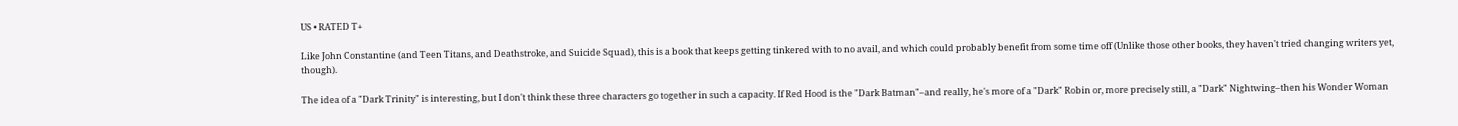US • RATED T+

Like John Constantine (and Teen Titans, and Deathstroke, and Suicide Squad), this is a book that keeps getting tinkered with to no avail, and which could probably benefit from some time off (Unlike those other books, they haven't tried changing writers yet, though).

The idea of a "Dark Trinity" is interesting, but I don't think these three characters go together in such a capacity. If Red Hood is the "Dark Batman"–and really, he's more of a "Dark" Robin or, more precisely still, a "Dark" Nightwing–then his Wonder Woman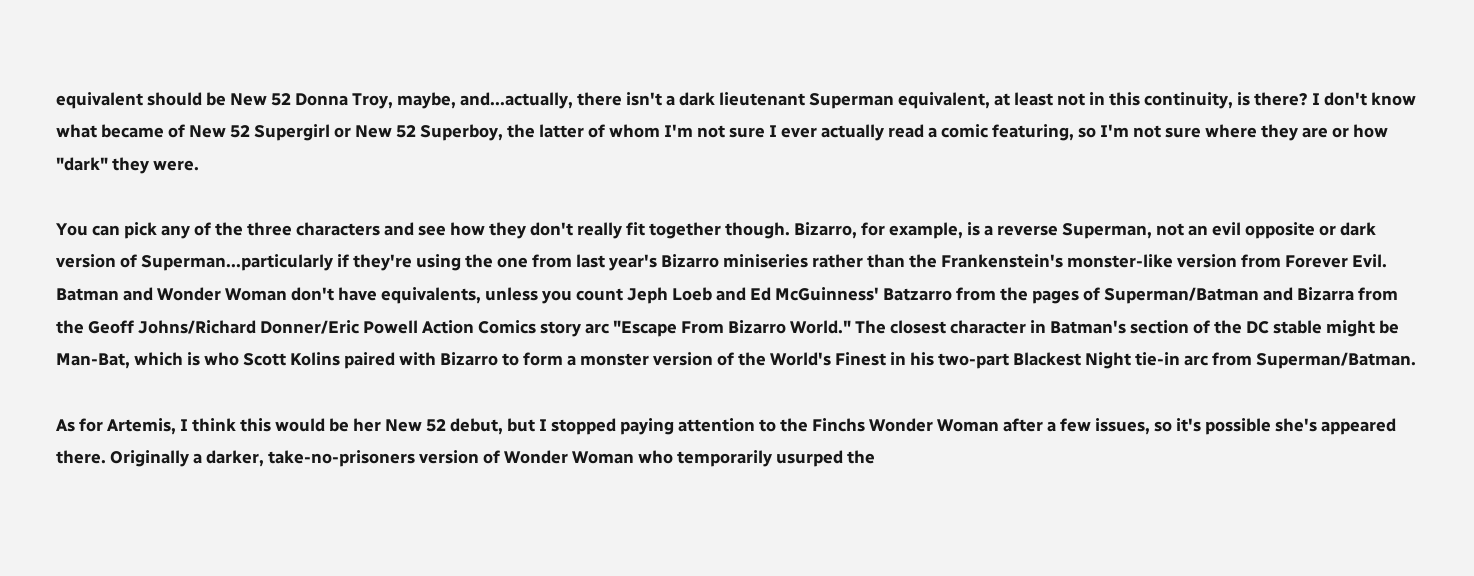equivalent should be New 52 Donna Troy, maybe, and...actually, there isn't a dark lieutenant Superman equivalent, at least not in this continuity, is there? I don't know what became of New 52 Supergirl or New 52 Superboy, the latter of whom I'm not sure I ever actually read a comic featuring, so I'm not sure where they are or how "dark" they were.

You can pick any of the three characters and see how they don't really fit together though. Bizarro, for example, is a reverse Superman, not an evil opposite or dark version of Superman...particularly if they're using the one from last year's Bizarro miniseries rather than the Frankenstein's monster-like version from Forever Evil. Batman and Wonder Woman don't have equivalents, unless you count Jeph Loeb and Ed McGuinness' Batzarro from the pages of Superman/Batman and Bizarra from the Geoff Johns/Richard Donner/Eric Powell Action Comics story arc "Escape From Bizarro World." The closest character in Batman's section of the DC stable might be Man-Bat, which is who Scott Kolins paired with Bizarro to form a monster version of the World's Finest in his two-part Blackest Night tie-in arc from Superman/Batman.

As for Artemis, I think this would be her New 52 debut, but I stopped paying attention to the Finchs Wonder Woman after a few issues, so it's possible she's appeared there. Originally a darker, take-no-prisoners version of Wonder Woman who temporarily usurped the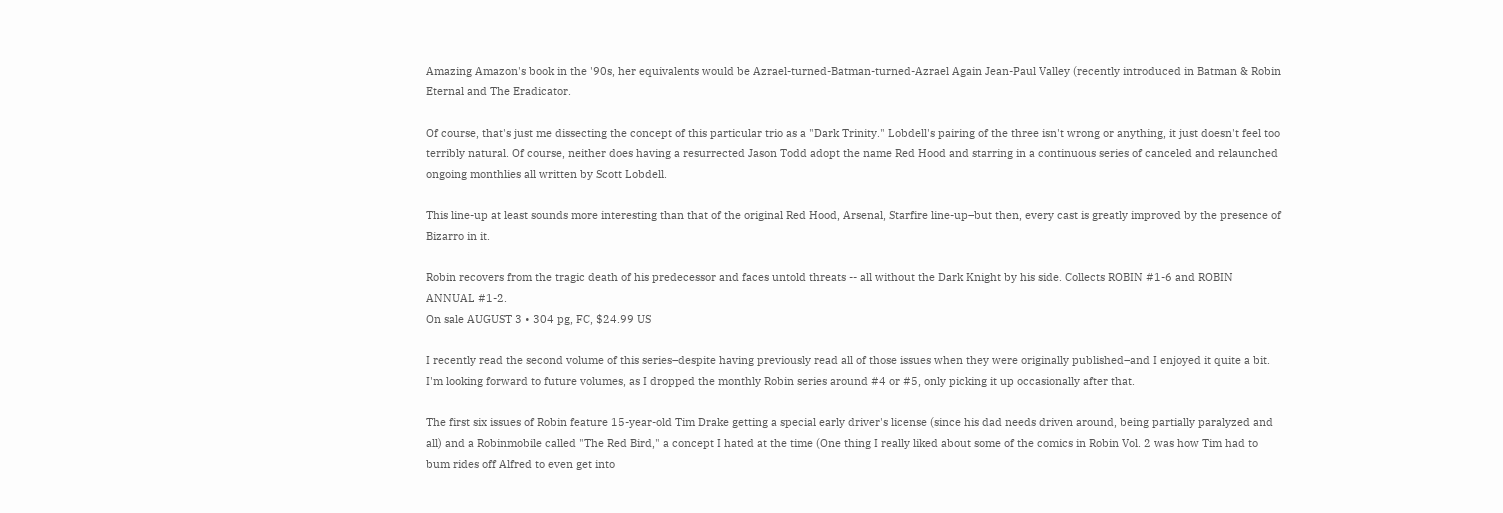Amazing Amazon's book in the '90s, her equivalents would be Azrael-turned-Batman-turned-Azrael Again Jean-Paul Valley (recently introduced in Batman & Robin Eternal and The Eradicator.

Of course, that's just me dissecting the concept of this particular trio as a "Dark Trinity." Lobdell's pairing of the three isn't wrong or anything, it just doesn't feel too terribly natural. Of course, neither does having a resurrected Jason Todd adopt the name Red Hood and starring in a continuous series of canceled and relaunched ongoing monthlies all written by Scott Lobdell.

This line-up at least sounds more interesting than that of the original Red Hood, Arsenal, Starfire line-up–but then, every cast is greatly improved by the presence of Bizarro in it.

Robin recovers from the tragic death of his predecessor and faces untold threats -- all without the Dark Knight by his side. Collects ROBIN #1-6 and ROBIN ANNUAL #1-2.
On sale AUGUST 3 • 304 pg, FC, $24.99 US

I recently read the second volume of this series–despite having previously read all of those issues when they were originally published–and I enjoyed it quite a bit. I'm looking forward to future volumes, as I dropped the monthly Robin series around #4 or #5, only picking it up occasionally after that.

The first six issues of Robin feature 15-year-old Tim Drake getting a special early driver's license (since his dad needs driven around, being partially paralyzed and all) and a Robinmobile called "The Red Bird," a concept I hated at the time (One thing I really liked about some of the comics in Robin Vol. 2 was how Tim had to bum rides off Alfred to even get into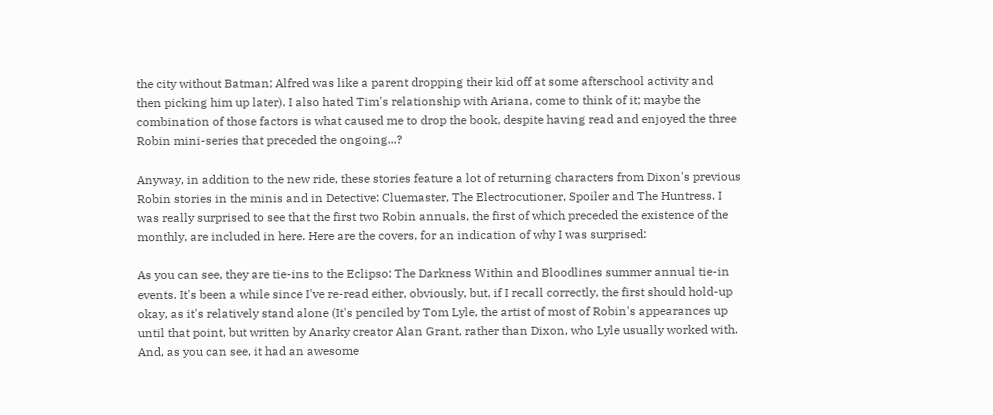the city without Batman; Alfred was like a parent dropping their kid off at some afterschool activity and then picking him up later). I also hated Tim's relationship with Ariana, come to think of it; maybe the combination of those factors is what caused me to drop the book, despite having read and enjoyed the three Robin mini-series that preceded the ongoing...?

Anyway, in addition to the new ride, these stories feature a lot of returning characters from Dixon's previous Robin stories in the minis and in Detective: Cluemaster, The Electrocutioner, Spoiler and The Huntress. I was really surprised to see that the first two Robin annuals, the first of which preceded the existence of the monthly, are included in here. Here are the covers, for an indication of why I was surprised:

As you can see, they are tie-ins to the Eclipso: The Darkness Within and Bloodlines summer annual tie-in events. It's been a while since I've re-read either, obviously, but, if I recall correctly, the first should hold-up okay, as it's relatively stand alone (It's penciled by Tom Lyle, the artist of most of Robin's appearances up until that point, but written by Anarky creator Alan Grant, rather than Dixon, who Lyle usually worked with. And, as you can see, it had an awesome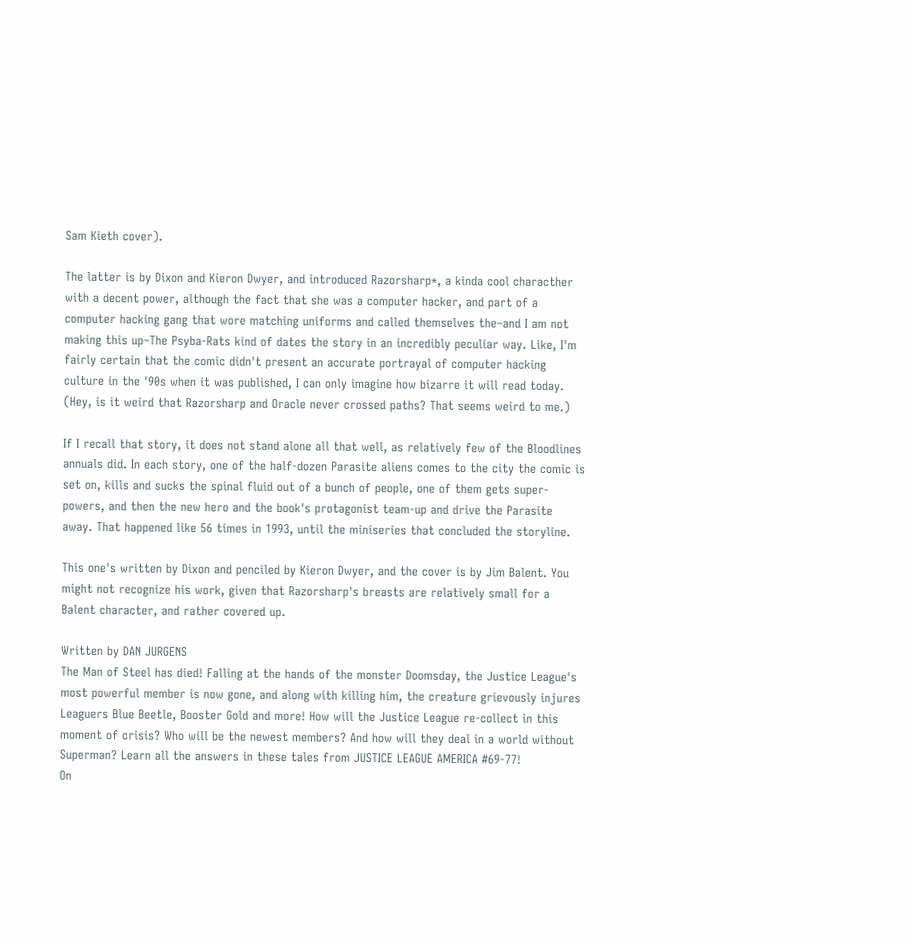Sam Kieth cover).

The latter is by Dixon and Kieron Dwyer, and introduced Razorsharp*, a kinda cool characther with a decent power, although the fact that she was a computer hacker, and part of a computer hacking gang that wore matching uniforms and called themselves the–and I am not making this up–The Psyba-Rats kind of dates the story in an incredibly peculiar way. Like, I'm fairly certain that the comic didn't present an accurate portrayal of computer hacking culture in the '90s when it was published, I can only imagine how bizarre it will read today. (Hey, is it weird that Razorsharp and Oracle never crossed paths? That seems weird to me.)

If I recall that story, it does not stand alone all that well, as relatively few of the Bloodlines annuals did. In each story, one of the half-dozen Parasite aliens comes to the city the comic is set on, kills and sucks the spinal fluid out of a bunch of people, one of them gets super-powers, and then the new hero and the book's protagonist team-up and drive the Parasite away. That happened like 56 times in 1993, until the miniseries that concluded the storyline.

This one's written by Dixon and penciled by Kieron Dwyer, and the cover is by Jim Balent. You might not recognize his work, given that Razorsharp's breasts are relatively small for a Balent character, and rather covered up.

Written by DAN JURGENS
The Man of Steel has died! Falling at the hands of the monster Doomsday, the Justice League's most powerful member is now gone, and along with killing him, the creature grievously injures Leaguers Blue Beetle, Booster Gold and more! How will the Justice League re-collect in this moment of crisis? Who will be the newest members? And how will they deal in a world without Superman? Learn all the answers in these tales from JUSTICE LEAGUE AMERICA #69-77!
On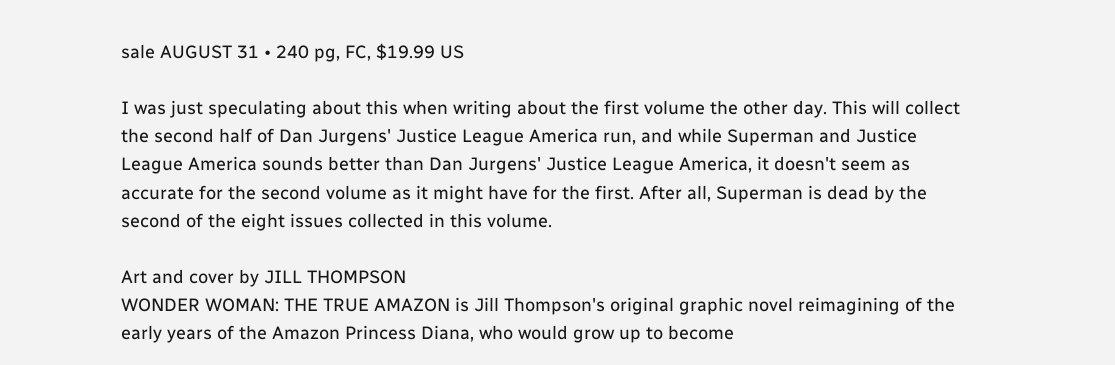sale AUGUST 31 • 240 pg, FC, $19.99 US

I was just speculating about this when writing about the first volume the other day. This will collect the second half of Dan Jurgens' Justice League America run, and while Superman and Justice League America sounds better than Dan Jurgens' Justice League America, it doesn't seem as accurate for the second volume as it might have for the first. After all, Superman is dead by the second of the eight issues collected in this volume.

Art and cover by JILL THOMPSON
WONDER WOMAN: THE TRUE AMAZON is Jill Thompson's original graphic novel reimagining of the early years of the Amazon Princess Diana, who would grow up to become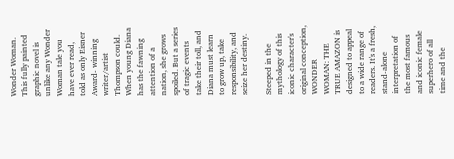Wonder Woman. This fully painted graphic novel is unlike any Wonder Woman tale you have ever read, told as only Eisner Award- winning writer/artist Thompson could. When young Diana has the fawning attention of a nation, she grows spoiled. But a series of tragic events take their toll, and Diana must learn to grow up, take responsibility, and seize her destiny.

Steeped in the mythology of this iconic character's original conception, WONDER WOMAN: THE TRUE AMAZON is designed to appeal to a wide range of readers. It's a fresh, stand-alone interpretation of the most famous and iconic female superhero of all time and the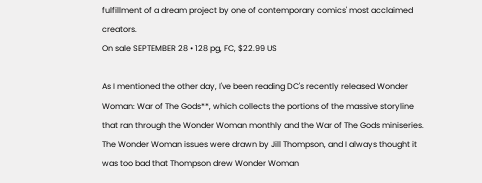fulfillment of a dream project by one of contemporary comics' most acclaimed creators.
On sale SEPTEMBER 28 • 128 pg, FC, $22.99 US

As I mentioned the other day, I've been reading DC's recently released Wonder Woman: War of The Gods**, which collects the portions of the massive storyline that ran through the Wonder Woman monthly and the War of The Gods miniseries. The Wonder Woman issues were drawn by Jill Thompson, and I always thought it was too bad that Thompson drew Wonder Woman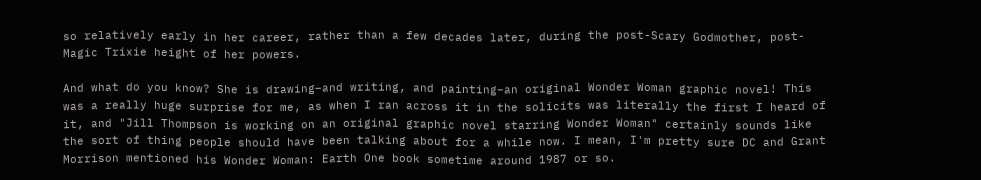so relatively early in her career, rather than a few decades later, during the post-Scary Godmother, post-Magic Trixie height of her powers.

And what do you know? She is drawing–and writing, and painting–an original Wonder Woman graphic novel! This was a really huge surprise for me, as when I ran across it in the solicits was literally the first I heard of it, and "Jill Thompson is working on an original graphic novel starring Wonder Woman" certainly sounds like the sort of thing people should have been talking about for a while now. I mean, I'm pretty sure DC and Grant Morrison mentioned his Wonder Woman: Earth One book sometime around 1987 or so.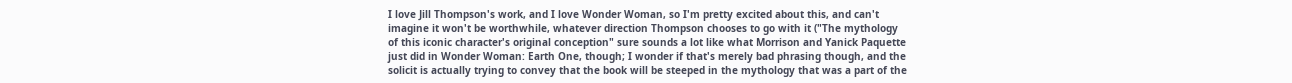I love Jill Thompson's work, and I love Wonder Woman, so I'm pretty excited about this, and can't imagine it won't be worthwhile, whatever direction Thompson chooses to go with it ("The mythology of this iconic character's original conception" sure sounds a lot like what Morrison and Yanick Paquette just did in Wonder Woman: Earth One, though; I wonder if that's merely bad phrasing though, and the solicit is actually trying to convey that the book will be steeped in the mythology that was a part of the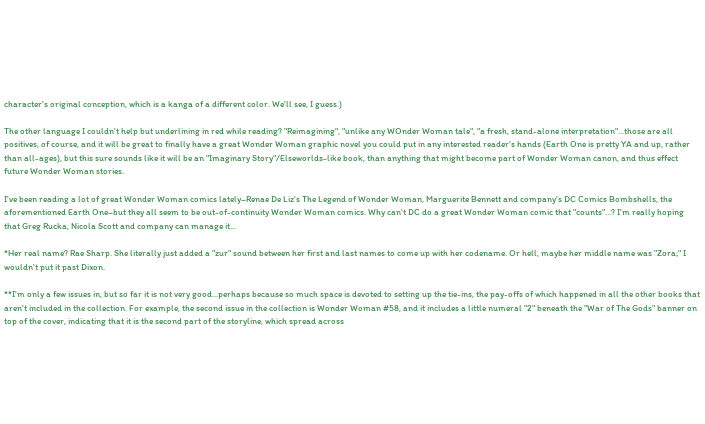character's original conception, which is a kanga of a different color. We'll see, I guess.)

The other language I couldn't help but underlining in red while reading? "Reimagining", "unlike any WOnder Woman tale", "a fresh, stand-alone interpretation"...those are all positives, of course, and it will be great to finally have a great Wonder Woman graphic novel you could put in any interested reader's hands (Earth One is pretty YA and up, rather than all-ages), but this sure sounds like it will be an "Imaginary Story"/Elseworlds-like book, than anything that might become part of Wonder Woman canon, and thus effect future Wonder Woman stories.

I've been reading a lot of great Wonder Woman comics lately–Renae De Liz's The Legend of Wonder Woman, Marguerite Bennett and company's DC Comics Bombshells, the aforementioned Earth One–but they all seem to be out-of-continuity Wonder Woman comics. Why can't DC do a great Wonder Woman comic that "counts"...? I'm really hoping that Greg Rucka, Nicola Scott and company can manage it...

*Her real name? Rae Sharp. She literally just added a "zur" sound between her first and last names to come up with her codename. Or hell, maybe her middle name was "Zora;" I wouldn't put it past Dixon.

**I'm only a few issues in, but so far it is not very good...perhaps because so much space is devoted to setting up the tie-ins, the pay-offs of which happened in all the other books that aren't included in the collection. For example, the second issue in the collection is Wonder Woman #58, and it includes a little numeral "2" beneath the "War of The Gods" banner on top of the cover, indicating that it is the second part of the storyline, which spread across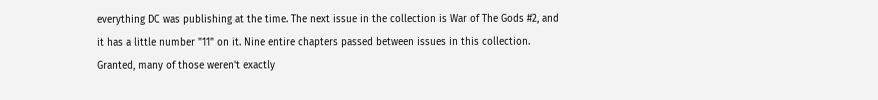everything DC was publishing at the time. The next issue in the collection is War of The Gods #2, and it has a little number "11" on it. Nine entire chapters passed between issues in this collection. Granted, many of those weren't exactly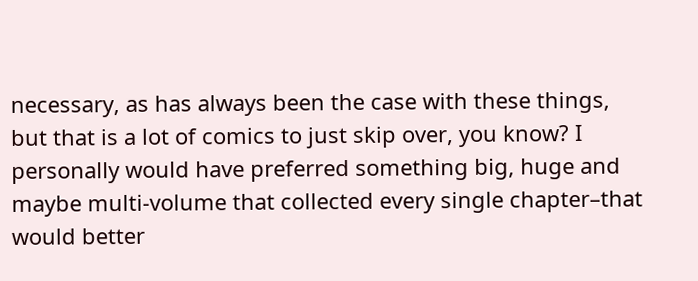necessary, as has always been the case with these things, but that is a lot of comics to just skip over, you know? I personally would have preferred something big, huge and maybe multi-volume that collected every single chapter–that would better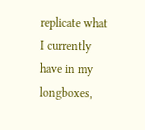replicate what I currently have in my longboxes,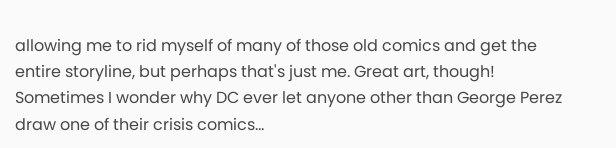allowing me to rid myself of many of those old comics and get the entire storyline, but perhaps that's just me. Great art, though! Sometimes I wonder why DC ever let anyone other than George Perez draw one of their crisis comics...